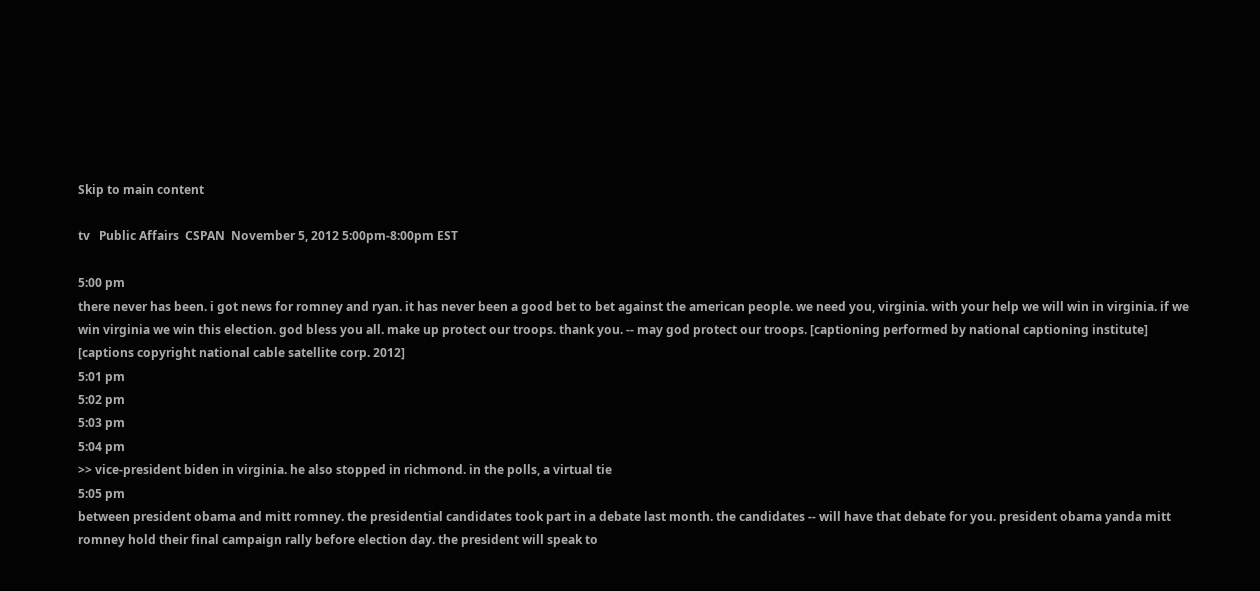Skip to main content

tv   Public Affairs  CSPAN  November 5, 2012 5:00pm-8:00pm EST

5:00 pm
there never has been. i got news for romney and ryan. it has never been a good bet to bet against the american people. we need you, virginia. with your help we will win in virginia. if we win virginia we win this election. god bless you all. make up protect our troops. thank you. -- may god protect our troops. [captioning performed by national captioning institute] [captions copyright national cable satellite corp. 2012]
5:01 pm
5:02 pm
5:03 pm
5:04 pm
>> vice-president biden in virginia. he also stopped in richmond. in the polls, a virtual tie
5:05 pm
between president obama and mitt romney. the presidential candidates took part in a debate last month. the candidates -- will have that debate for you. president obama yanda mitt romney hold their final campaign rally before election day. the president will speak to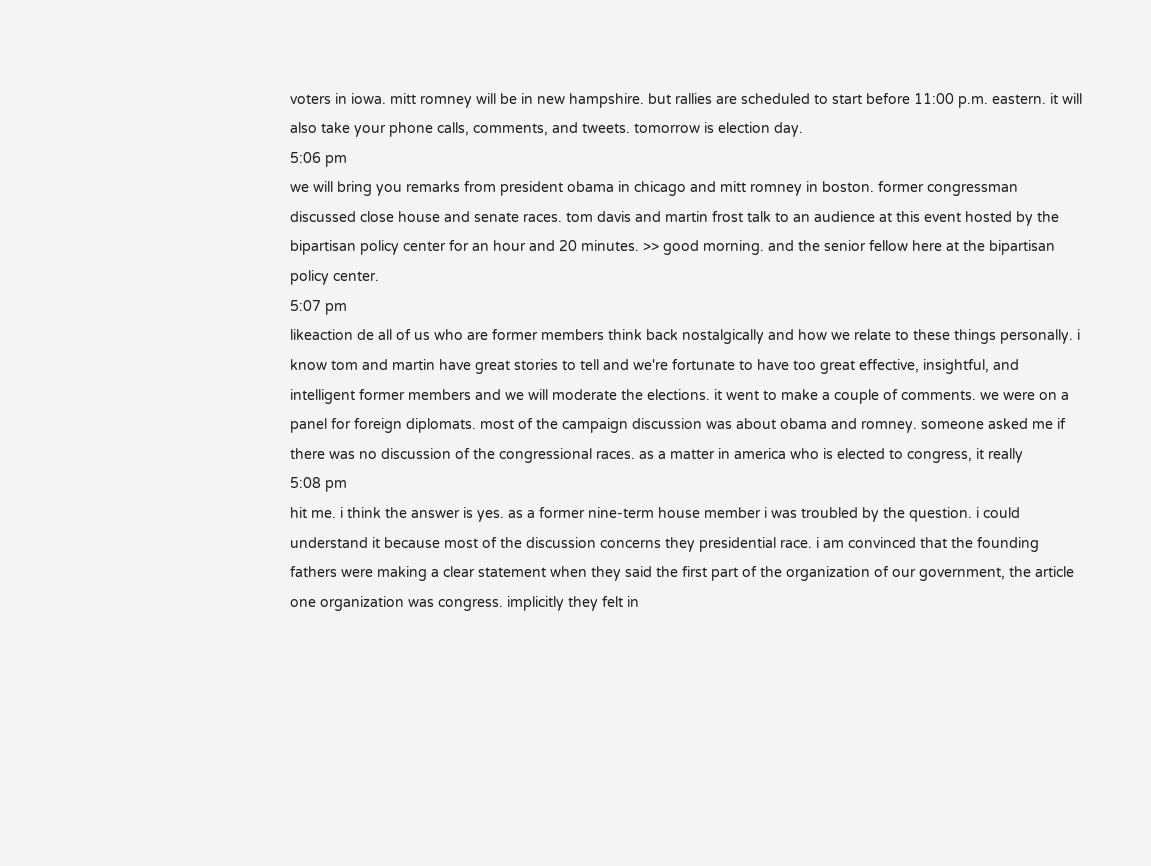voters in iowa. mitt romney will be in new hampshire. but rallies are scheduled to start before 11:00 p.m. eastern. it will also take your phone calls, comments, and tweets. tomorrow is election day.
5:06 pm
we will bring you remarks from president obama in chicago and mitt romney in boston. former congressman discussed close house and senate races. tom davis and martin frost talk to an audience at this event hosted by the bipartisan policy center for an hour and 20 minutes. >> good morning. and the senior fellow here at the bipartisan policy center.
5:07 pm
likeaction de all of us who are former members think back nostalgically and how we relate to these things personally. i know tom and martin have great stories to tell and we're fortunate to have too great effective, insightful, and intelligent former members and we will moderate the elections. it went to make a couple of comments. we were on a panel for foreign diplomats. most of the campaign discussion was about obama and romney. someone asked me if there was no discussion of the congressional races. as a matter in america who is elected to congress, it really
5:08 pm
hit me. i think the answer is yes. as a former nine-term house member i was troubled by the question. i could understand it because most of the discussion concerns they presidential race. i am convinced that the founding fathers were making a clear statement when they said the first part of the organization of our government, the article one organization was congress. implicitly they felt in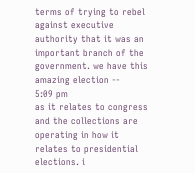terms of trying to rebel against executive authority that it was an important branch of the government. we have this amazing election --
5:09 pm
as it relates to congress and the collections are operating in how it relates to presidential elections. i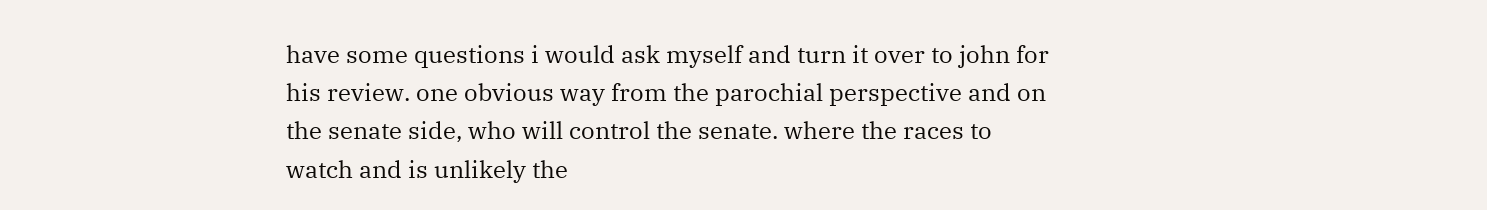have some questions i would ask myself and turn it over to john for his review. one obvious way from the parochial perspective and on the senate side, who will control the senate. where the races to watch and is unlikely the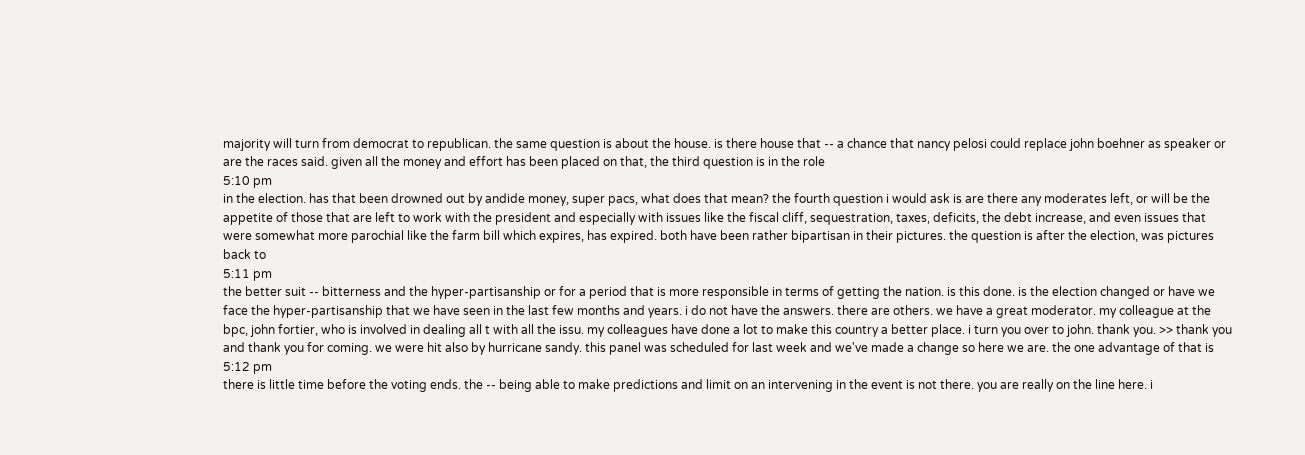majority will turn from democrat to republican. the same question is about the house. is there house that -- a chance that nancy pelosi could replace john boehner as speaker or are the races said. given all the money and effort has been placed on that, the third question is in the role
5:10 pm
in the election. has that been drowned out by andide money, super pacs, what does that mean? the fourth question i would ask is are there any moderates left, or will be the appetite of those that are left to work with the president and especially with issues like the fiscal cliff, sequestration, taxes, deficits, the debt increase, and even issues that were somewhat more parochial like the farm bill which expires, has expired. both have been rather bipartisan in their pictures. the question is after the election, was pictures back to
5:11 pm
the better suit -- bitterness and the hyper-partisanship or for a period that is more responsible in terms of getting the nation. is this done. is the election changed or have we face the hyper-partisanship that we have seen in the last few months and years. i do not have the answers. there are others. we have a great moderator. my colleague at the bpc, john fortier, who is involved in dealing all t with all the issu. my colleagues have done a lot to make this country a better place. i turn you over to john. thank you. >> thank you and thank you for coming. we were hit also by hurricane sandy. this panel was scheduled for last week and we've made a change so here we are. the one advantage of that is
5:12 pm
there is little time before the voting ends. the -- being able to make predictions and limit on an intervening in the event is not there. you are really on the line here. i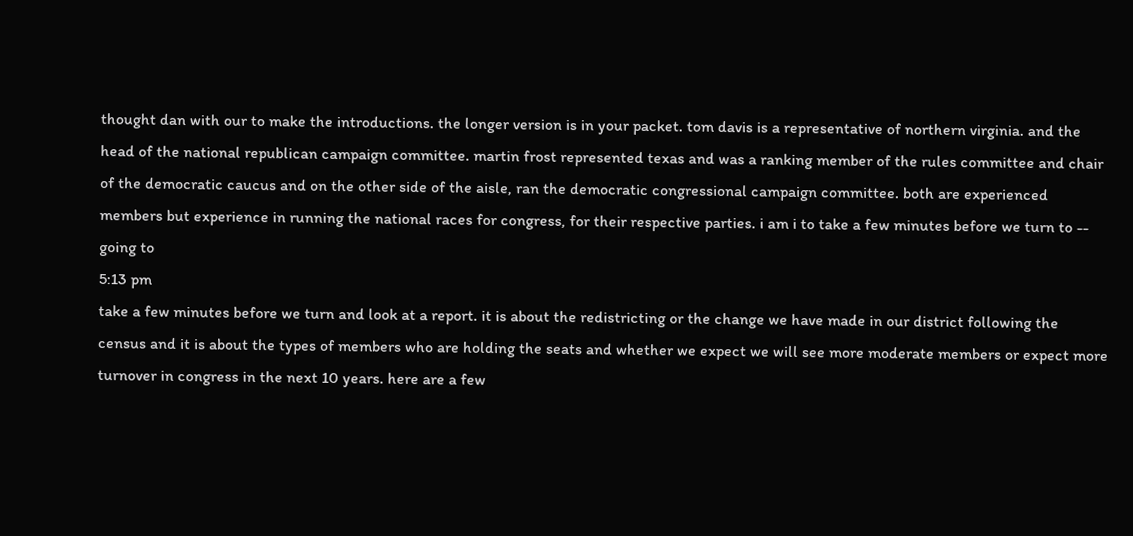thought dan with our to make the introductions. the longer version is in your packet. tom davis is a representative of northern virginia. and the head of the national republican campaign committee. martin frost represented texas and was a ranking member of the rules committee and chair of the democratic caucus and on the other side of the aisle, ran the democratic congressional campaign committee. both are experienced members but experience in running the national races for congress, for their respective parties. i am i to take a few minutes before we turn to -- going to
5:13 pm
take a few minutes before we turn and look at a report. it is about the redistricting or the change we have made in our district following the census and it is about the types of members who are holding the seats and whether we expect we will see more moderate members or expect more turnover in congress in the next 10 years. here are a few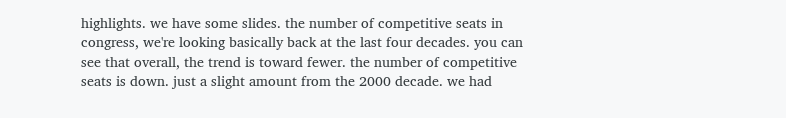highlights. we have some slides. the number of competitive seats in congress, we're looking basically back at the last four decades. you can see that overall, the trend is toward fewer. the number of competitive seats is down. just a slight amount from the 2000 decade. we had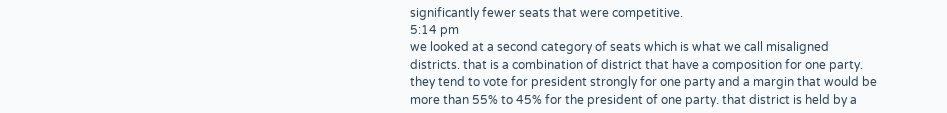significantly fewer seats that were competitive.
5:14 pm
we looked at a second category of seats which is what we call misaligned districts. that is a combination of district that have a composition for one party. they tend to vote for president strongly for one party and a margin that would be more than 55% to 45% for the president of one party. that district is held by a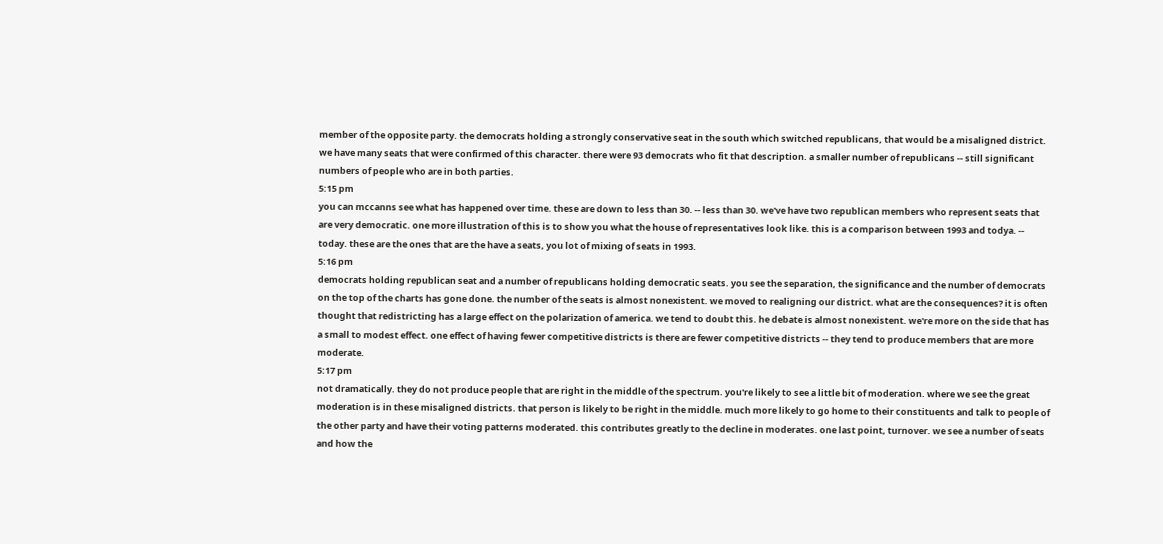member of the opposite party. the democrats holding a strongly conservative seat in the south which switched republicans, that would be a misaligned district. we have many seats that were confirmed of this character. there were 93 democrats who fit that description. a smaller number of republicans -- still significant numbers of people who are in both parties.
5:15 pm
you can mccanns see what has happened over time. these are down to less than 30. -- less than 30. we've have two republican members who represent seats that are very democratic. one more illustration of this is to show you what the house of representatives look like. this is a comparison between 1993 and todya. -- today. these are the ones that are the have a seats, you lot of mixing of seats in 1993.
5:16 pm
democrats holding republican seat and a number of republicans holding democratic seats. you see the separation, the significance and the number of democrats on the top of the charts has gone done. the number of the seats is almost nonexistent. we moved to realigning our district. what are the consequences? it is often thought that redistricting has a large effect on the polarization of america. we tend to doubt this. he debate is almost nonexistent. we're more on the side that has a small to modest effect. one effect of having fewer competitive districts is there are fewer competitive districts -- they tend to produce members that are more moderate.
5:17 pm
not dramatically. they do not produce people that are right in the middle of the spectrum. you're likely to see a little bit of moderation. where we see the great moderation is in these misaligned districts. that person is likely to be right in the middle. much more likely to go home to their constituents and talk to people of the other party and have their voting patterns moderated. this contributes greatly to the decline in moderates. one last point, turnover. we see a number of seats and how the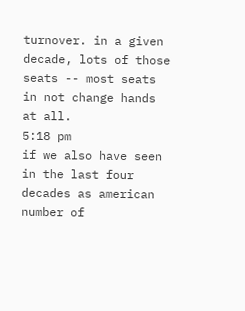turnover. in a given decade, lots of those seats -- most seats in not change hands at all.
5:18 pm
if we also have seen in the last four decades as american number of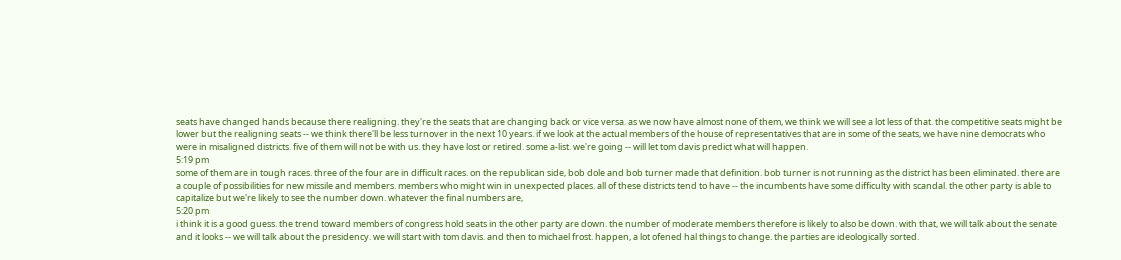seats have changed hands because there realigning. they're the seats that are changing back or vice versa. as we now have almost none of them, we think we will see a lot less of that. the competitive seats might be lower but the realigning seats -- we think there'll be less turnover in the next 10 years. if we look at the actual members of the house of representatives that are in some of the seats, we have nine democrats who were in misaligned districts. five of them will not be with us. they have lost or retired. some a-list. we're going -- will let tom davis predict what will happen.
5:19 pm
some of them are in tough races. three of the four are in difficult races. on the republican side, bob dole and bob turner made that definition. bob turner is not running as the district has been eliminated. there are a couple of possibilities for new missile and members. members who might win in unexpected places. all of these districts tend to have -- the incumbents have some difficulty with scandal. the other party is able to capitalize but we're likely to see the number down. whatever the final numbers are,
5:20 pm
i think it is a good guess. the trend toward members of congress hold seats in the other party are down. the number of moderate members therefore is likely to also be down. with that, we will talk about the senate and it looks -- we will talk about the presidency. we will start with tom davis. and then to michael frost. happen, a lot ofened hal things to change. the parties are ideologically sorted.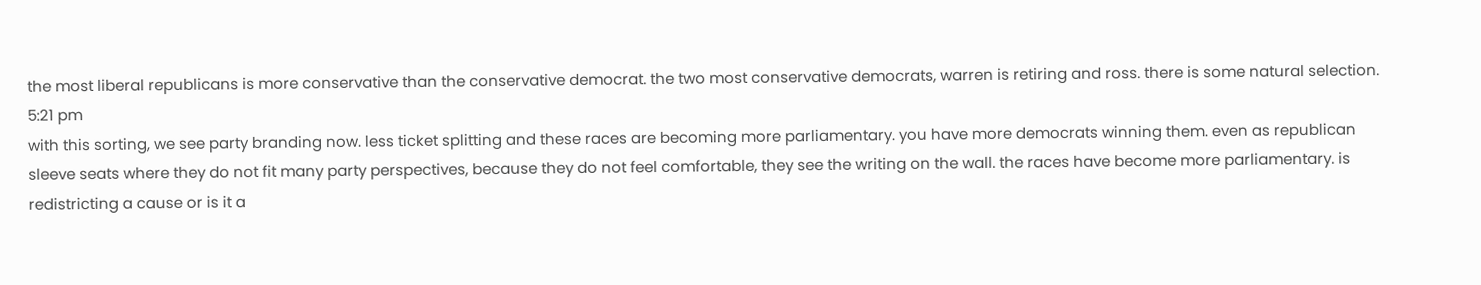the most liberal republicans is more conservative than the conservative democrat. the two most conservative democrats, warren is retiring and ross. there is some natural selection.
5:21 pm
with this sorting, we see party branding now. less ticket splitting and these races are becoming more parliamentary. you have more democrats winning them. even as republican sleeve seats where they do not fit many party perspectives, because they do not feel comfortable, they see the writing on the wall. the races have become more parliamentary. is redistricting a cause or is it a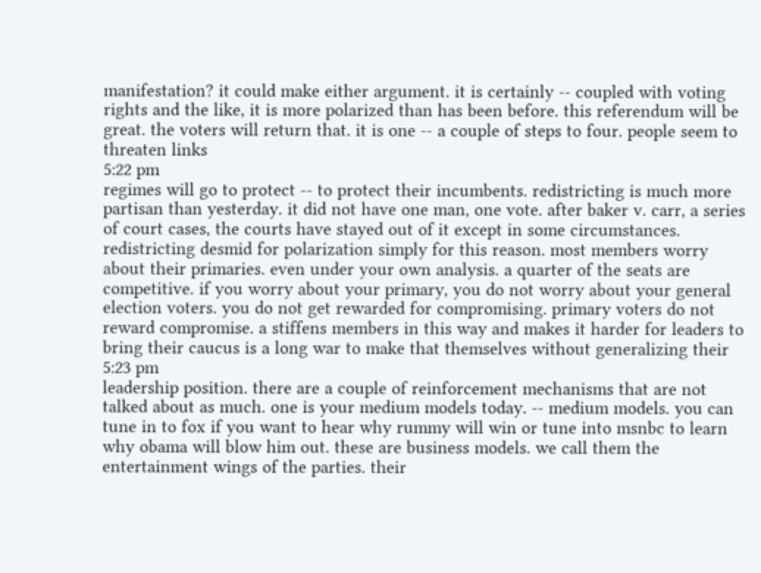manifestation? it could make either argument. it is certainly -- coupled with voting rights and the like, it is more polarized than has been before. this referendum will be great. the voters will return that. it is one -- a couple of steps to four. people seem to threaten links
5:22 pm
regimes will go to protect -- to protect their incumbents. redistricting is much more partisan than yesterday. it did not have one man, one vote. after baker v. carr, a series of court cases, the courts have stayed out of it except in some circumstances. redistricting desmid for polarization simply for this reason. most members worry about their primaries. even under your own analysis. a quarter of the seats are competitive. if you worry about your primary, you do not worry about your general election voters. you do not get rewarded for compromising. primary voters do not reward compromise. a stiffens members in this way and makes it harder for leaders to bring their caucus is a long war to make that themselves without generalizing their
5:23 pm
leadership position. there are a couple of reinforcement mechanisms that are not talked about as much. one is your medium models today. -- medium models. you can tune in to fox if you want to hear why rummy will win or tune into msnbc to learn why obama will blow him out. these are business models. we call them the entertainment wings of the parties. their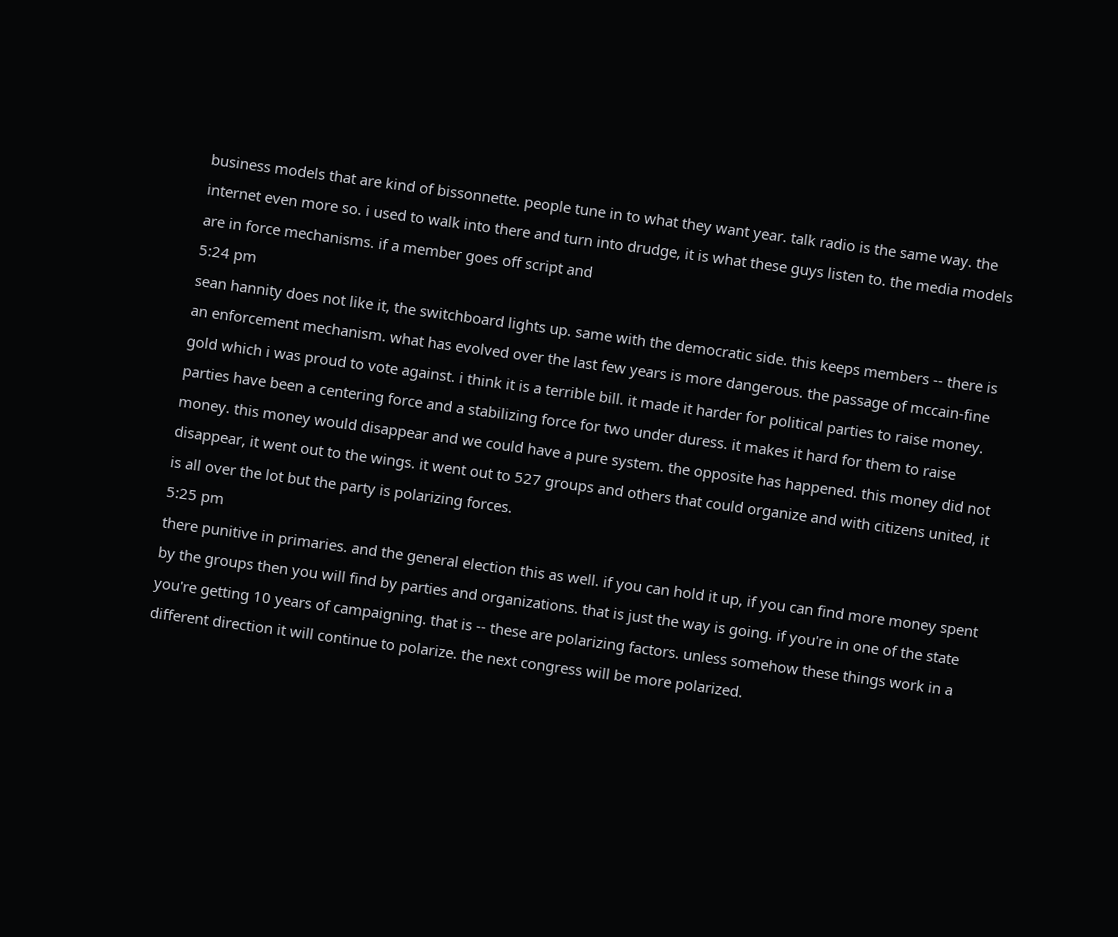business models that are kind of bissonnette. people tune in to what they want year. talk radio is the same way. the internet even more so. i used to walk into there and turn into drudge, it is what these guys listen to. the media models are in force mechanisms. if a member goes off script and
5:24 pm
sean hannity does not like it, the switchboard lights up. same with the democratic side. this keeps members -- there is an enforcement mechanism. what has evolved over the last few years is more dangerous. the passage of mccain-fine gold which i was proud to vote against. i think it is a terrible bill. it made it harder for political parties to raise money. parties have been a centering force and a stabilizing force for two under duress. it makes it hard for them to raise money. this money would disappear and we could have a pure system. the opposite has happened. this money did not disappear, it went out to the wings. it went out to 527 groups and others that could organize and with citizens united, it is all over the lot but the party is polarizing forces.
5:25 pm
there punitive in primaries. and the general election this as well. if you can hold it up, if you can find more money spent by the groups then you will find by parties and organizations. that is just the way is going. if you're in one of the state you're getting 10 years of campaigning. that is -- these are polarizing factors. unless somehow these things work in a different direction it will continue to polarize. the next congress will be more polarized.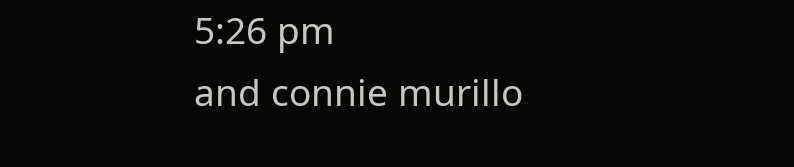5:26 pm
and connie murillo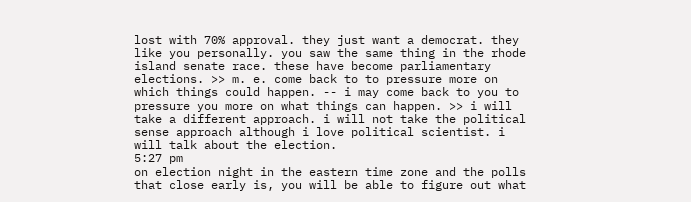lost with 70% approval. they just want a democrat. they like you personally. you saw the same thing in the rhode island senate race. these have become parliamentary elections. >> m. e. come back to to pressure more on which things could happen. -- i may come back to you to pressure you more on what things can happen. >> i will take a different approach. i will not take the political sense approach although i love political scientist. i will talk about the election.
5:27 pm
on election night in the eastern time zone and the polls that close early is, you will be able to figure out what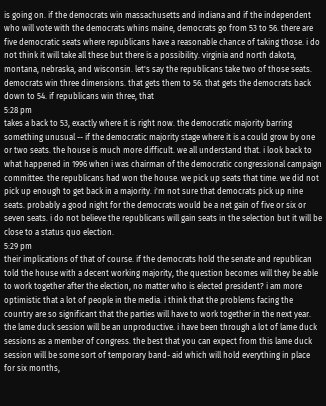is going on. if the democrats win massachusetts and indiana and if the independent who will vote with the democrats whins maine, democrats go from 53 to 56. there are five democratic seats where republicans have a reasonable chance of taking those. i do not think it will take all these but there is a possibility. virginia and north dakota, montana, nebraska, and wisconsin. let's say the republicans take two of those seats. democrats win three dimensions. that gets them to 56. that gets the democrats back down to 54. if republicans win three, that
5:28 pm
takes a back to 53, exactly where it is right now. the democratic majority barring something unusual -- if the democratic majority stage where it is a could grow by one or two seats. the house is much more difficult. we all understand that. i look back to what happened in 1996 when i was chairman of the democratic congressional campaign committee. the republicans had won the house. we pick up seats that time. we did not pick up enough to get back in a majority. i'm not sure that democrats pick up nine seats. probably a good night for the democrats would be a net gain of five or six or seven seats. i do not believe the republicans will gain seats in the selection but it will be close to a status quo election.
5:29 pm
their implications of that of course. if the democrats hold the senate and republican told the house with a decent working majority, the question becomes will they be able to work together after the election, no matter who is elected president? i am more optimistic that a lot of people in the media. i think that the problems facing the country are so significant that the parties will have to work together in the next year. the lame duck session will be an unproductive. i have been through a lot of lame duck sessions as a member of congress. the best that you can expect from this lame duck session will be some sort of temporary band- aid which will hold everything in place for six months,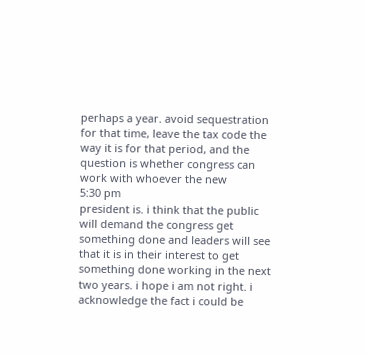perhaps a year. avoid sequestration for that time, leave the tax code the way it is for that period, and the question is whether congress can work with whoever the new
5:30 pm
president is. i think that the public will demand the congress get something done and leaders will see that it is in their interest to get something done working in the next two years. i hope i am not right. i acknowledge the fact i could be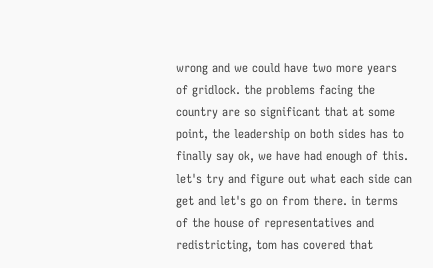wrong and we could have two more years of gridlock. the problems facing the country are so significant that at some point, the leadership on both sides has to finally say ok, we have had enough of this. let's try and figure out what each side can get and let's go on from there. in terms of the house of representatives and redistricting, tom has covered that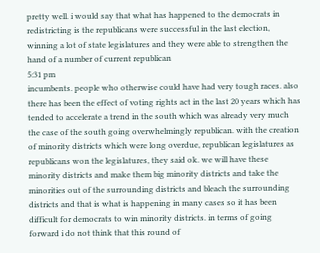pretty well. i would say that what has happened to the democrats in redistricting is the republicans were successful in the last election, winning a lot of state legislatures and they were able to strengthen the hand of a number of current republican
5:31 pm
incumbents. people who otherwise could have had very tough races. also there has been the effect of voting rights act in the last 20 years which has tended to accelerate a trend in the south which was already very much the case of the south going overwhelmingly republican. with the creation of minority districts which were long overdue, republican legislatures as republicans won the legislatures, they said ok. we will have these minority districts and make them big minority districts and take the minorities out of the surrounding districts and bleach the surrounding districts and that is what is happening in many cases so it has been difficult for democrats to win minority districts. in terms of going forward i do not think that this round of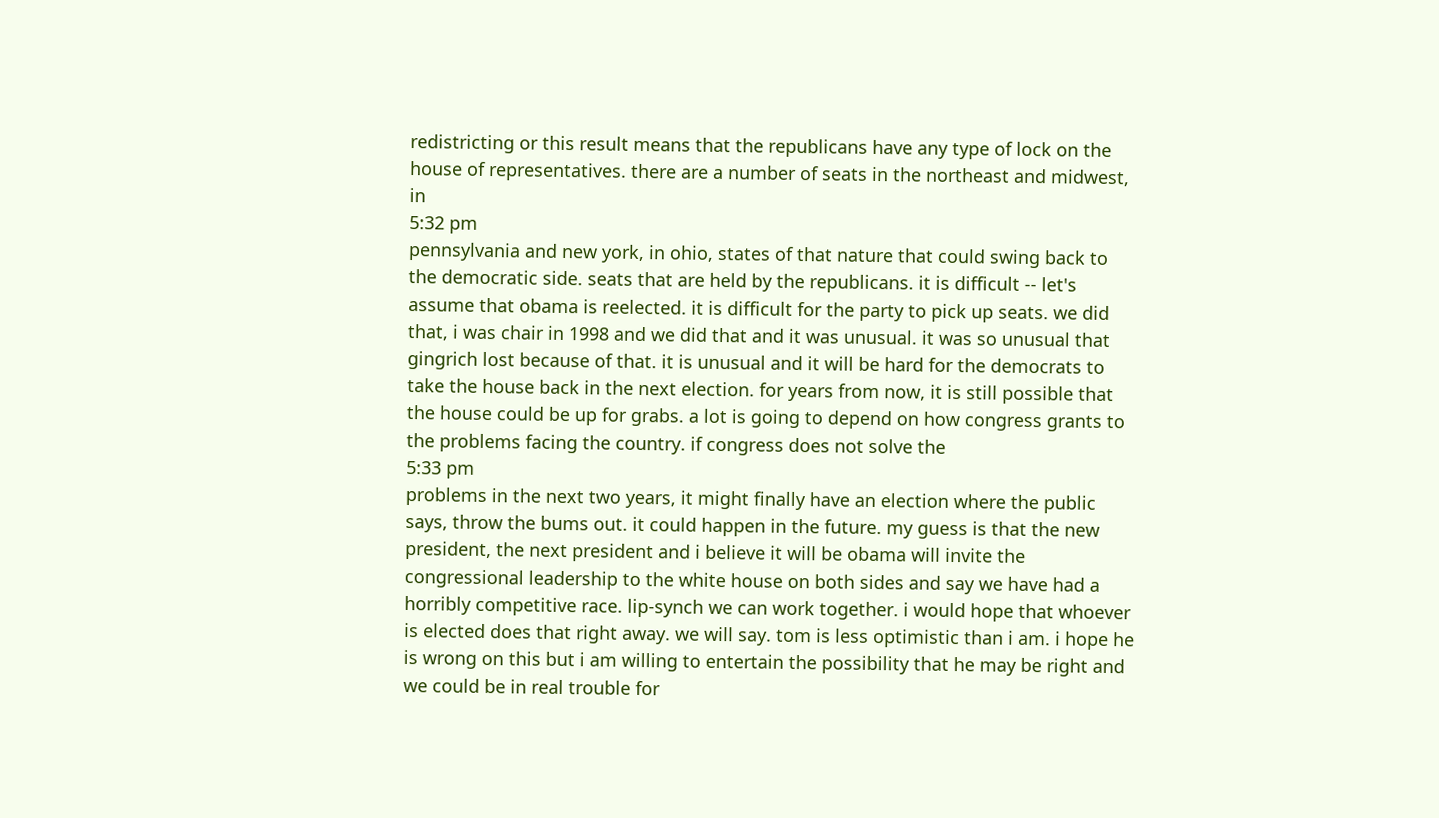redistricting or this result means that the republicans have any type of lock on the house of representatives. there are a number of seats in the northeast and midwest, in
5:32 pm
pennsylvania and new york, in ohio, states of that nature that could swing back to the democratic side. seats that are held by the republicans. it is difficult -- let's assume that obama is reelected. it is difficult for the party to pick up seats. we did that, i was chair in 1998 and we did that and it was unusual. it was so unusual that gingrich lost because of that. it is unusual and it will be hard for the democrats to take the house back in the next election. for years from now, it is still possible that the house could be up for grabs. a lot is going to depend on how congress grants to the problems facing the country. if congress does not solve the
5:33 pm
problems in the next two years, it might finally have an election where the public says, throw the bums out. it could happen in the future. my guess is that the new president, the next president and i believe it will be obama will invite the congressional leadership to the white house on both sides and say we have had a horribly competitive race. lip-synch we can work together. i would hope that whoever is elected does that right away. we will say. tom is less optimistic than i am. i hope he is wrong on this but i am willing to entertain the possibility that he may be right and we could be in real trouble for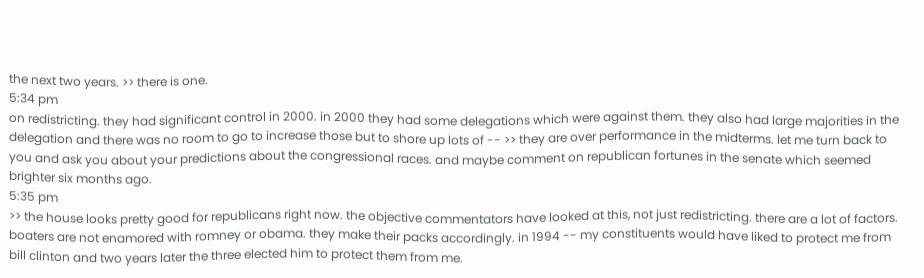the next two years. >> there is one.
5:34 pm
on redistricting. they had significant control in 2000. in 2000 they had some delegations which were against them. they also had large majorities in the delegation and there was no room to go to increase those but to shore up lots of -- >> they are over performance in the midterms. let me turn back to you and ask you about your predictions about the congressional races. and maybe comment on republican fortunes in the senate which seemed brighter six months ago.
5:35 pm
>> the house looks pretty good for republicans right now. the objective commentators have looked at this, not just redistricting. there are a lot of factors. boaters are not enamored with romney or obama. they make their packs accordingly. in 1994 -- my constituents would have liked to protect me from bill clinton and two years later the three elected him to protect them from me.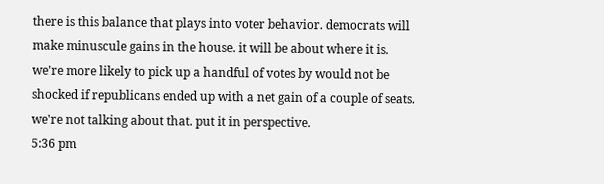there is this balance that plays into voter behavior. democrats will make minuscule gains in the house. it will be about where it is. we're more likely to pick up a handful of votes by would not be shocked if republicans ended up with a net gain of a couple of seats. we're not talking about that. put it in perspective.
5:36 pm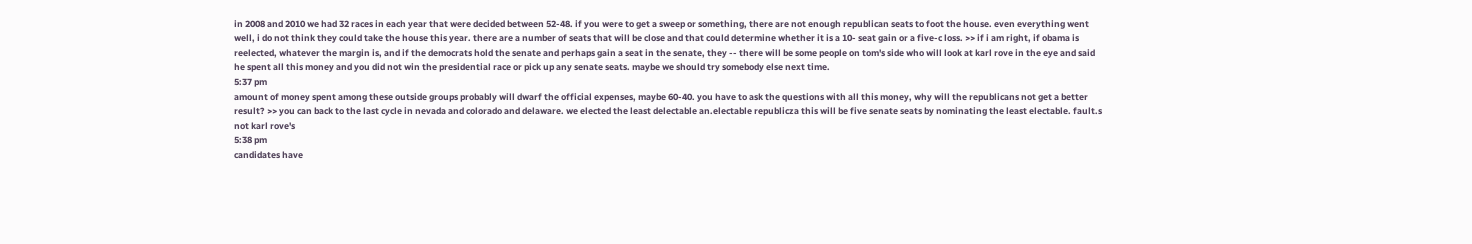in 2008 and 2010 we had 32 races in each year that were decided between 52-48. if you were to get a sweep or something, there are not enough republican seats to foot the house. even everything went well, i do not think they could take the house this year. there are a number of seats that will be close and that could determine whether it is a 10- seat gain or a five-c loss. >> if i am right, if obama is reelected, whatever the margin is, and if the democrats hold the senate and perhaps gain a seat in the senate, they -- there will be some people on tom's side who will look at karl rove in the eye and said he spent all this money and you did not win the presidential race or pick up any senate seats. maybe we should try somebody else next time.
5:37 pm
amount of money spent among these outside groups probably will dwarf the official expenses, maybe 60-40. you have to ask the questions with all this money, why will the republicans not get a better result? >> you can back to the last cycle in nevada and colorado and delaware. we elected the least delectable an.electable republicza this will be five senate seats by nominating the least electable. fault.s not karl rove's
5:38 pm
candidates have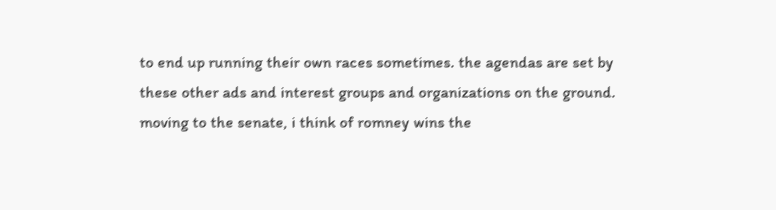to end up running their own races sometimes. the agendas are set by these other ads and interest groups and organizations on the ground. moving to the senate, i think of romney wins the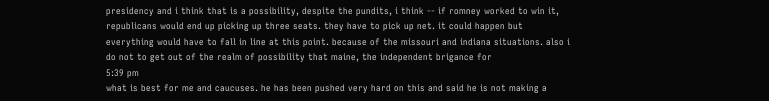presidency and i think that is a possibility, despite the pundits, i think -- if romney worked to win it, republicans would end up picking up three seats. they have to pick up net. it could happen but everything would have to fall in line at this point. because of the missouri and indiana situations. also i do not to get out of the realm of possibility that maine, the independent brigance for
5:39 pm
what is best for me and caucuses. he has been pushed very hard on this and said he is not making a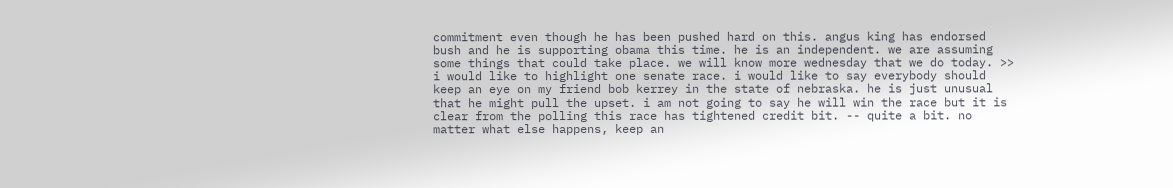commitment even though he has been pushed hard on this. angus king has endorsed bush and he is supporting obama this time. he is an independent. we are assuming some things that could take place. we will know more wednesday that we do today. >> i would like to highlight one senate race. i would like to say everybody should keep an eye on my friend bob kerrey in the state of nebraska. he is just unusual that he might pull the upset. i am not going to say he will win the race but it is clear from the polling this race has tightened credit bit. -- quite a bit. no matter what else happens, keep an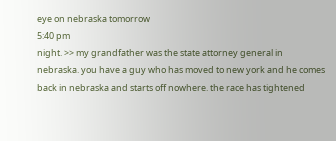eye on nebraska tomorrow
5:40 pm
night. >> my grandfather was the state attorney general in nebraska. you have a guy who has moved to new york and he comes back in nebraska and starts off nowhere. the race has tightened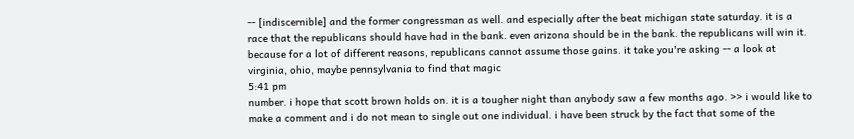-- [indiscernible] and the former congressman as well. and especially after the beat michigan state saturday. it is a race that the republicans should have had in the bank. even arizona should be in the bank. the republicans will win it. because for a lot of different reasons, republicans cannot assume those gains. it take you're asking -- a look at virginia, ohio, maybe pennsylvania to find that magic
5:41 pm
number. i hope that scott brown holds on. it is a tougher night than anybody saw a few months ago. >> i would like to make a comment and i do not mean to single out one individual. i have been struck by the fact that some of the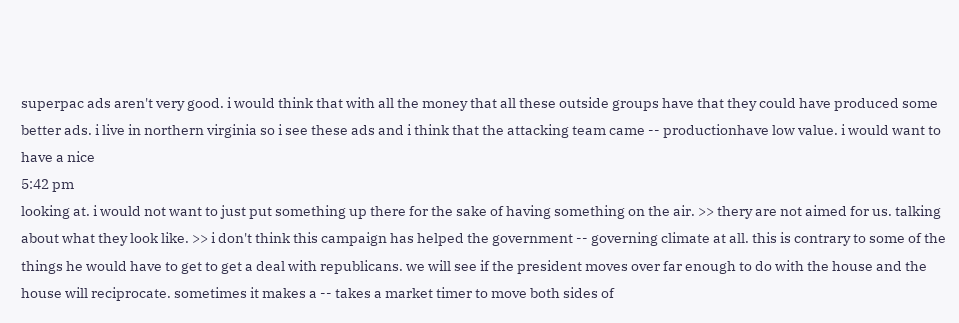superpac ads aren't very good. i would think that with all the money that all these outside groups have that they could have produced some better ads. i live in northern virginia so i see these ads and i think that the attacking team came -- productionhave low value. i would want to have a nice
5:42 pm
looking at. i would not want to just put something up there for the sake of having something on the air. >> thery are not aimed for us. talking about what they look like. >> i don't think this campaign has helped the government -- governing climate at all. this is contrary to some of the things he would have to get to get a deal with republicans. we will see if the president moves over far enough to do with the house and the house will reciprocate. sometimes it makes a -- takes a market timer to move both sides of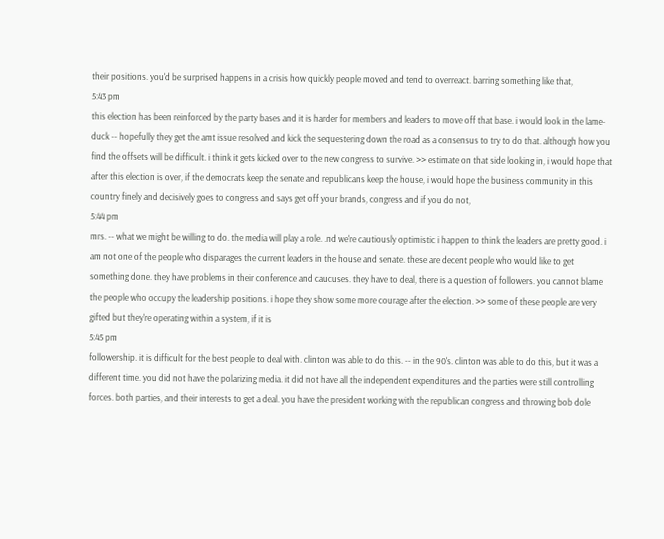their positions. you'd be surprised happens in a crisis how quickly people moved and tend to overreact. barring something like that,
5:43 pm
this election has been reinforced by the party bases and it is harder for members and leaders to move off that base. i would look in the lame-duck -- hopefully they get the amt issue resolved and kick the sequestering down the road as a consensus to try to do that. although how you find the offsets will be difficult. i think it gets kicked over to the new congress to survive. >> estimate on that side looking in, i would hope that after this election is over, if the democrats keep the senate and republicans keep the house, i would hope the business community in this country finely and decisively goes to congress and says get off your brands, congress and if you do not,
5:44 pm
mrs. -- what we might be willing to do. the media will play a role. .nd we're cautiously optimistic i happen to think the leaders are pretty good. i am not one of the people who disparages the current leaders in the house and senate. these are decent people who would like to get something done. they have problems in their conference and caucuses. they have to deal, there is a question of followers. you cannot blame the people who occupy the leadership positions. i hope they show some more courage after the election. >> some of these people are very gifted but they're operating within a system, if it is
5:45 pm
followership. it is difficult for the best people to deal with. clinton was able to do this. -- in the 90's. clinton was able to do this, but it was a different time. you did not have the polarizing media. it did not have all the independent expenditures and the parties were still controlling forces. both parties, and their interests to get a deal. you have the president working with the republican congress and throwing bob dole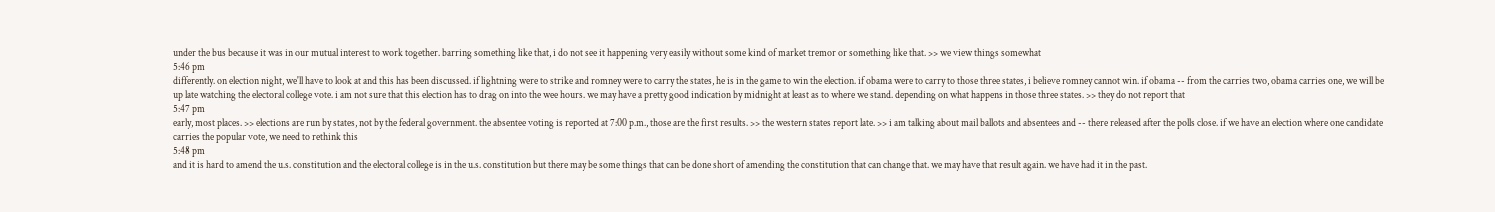under the bus because it was in our mutual interest to work together. barring something like that, i do not see it happening very easily without some kind of market tremor or something like that. >> we view things somewhat
5:46 pm
differently. on election night, we'll have to look at and this has been discussed. if lightning were to strike and romney were to carry the states, he is in the game to win the election. if obama were to carry to those three states, i believe romney cannot win. if obama -- from the carries two, obama carries one, we will be up late watching the electoral college vote. i am not sure that this election has to drag on into the wee hours. we may have a pretty good indication by midnight at least as to where we stand. depending on what happens in those three states. >> they do not report that
5:47 pm
early, most places. >> elections are run by states, not by the federal government. the absentee voting is reported at 7:00 p.m., those are the first results. >> the western states report late. >> i am talking about mail ballots and absentees and -- there released after the polls close. if we have an election where one candidate carries the popular vote, we need to rethink this
5:48 pm
and it is hard to amend the u.s. constitution and the electoral college is in the u.s. constitution but there may be some things that can be done short of amending the constitution that can change that. we may have that result again. we have had it in the past.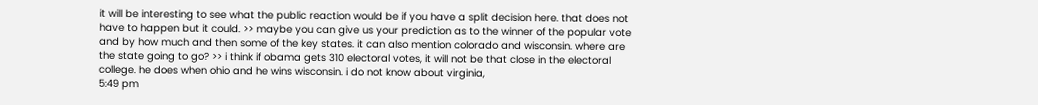it will be interesting to see what the public reaction would be if you have a split decision here. that does not have to happen but it could. >> maybe you can give us your prediction as to the winner of the popular vote and by how much and then some of the key states. it can also mention colorado and wisconsin. where are the state going to go? >> i think if obama gets 310 electoral votes, it will not be that close in the electoral college. he does when ohio and he wins wisconsin. i do not know about virginia,
5:49 pm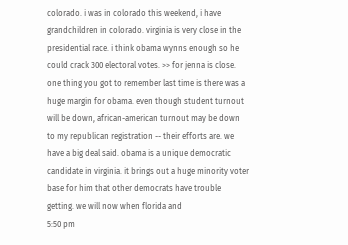colorado. i was in colorado this weekend, i have grandchildren in colorado. virginia is very close in the presidential race. i think obama wynns enough so he could crack 300 electoral votes. >> for jenna is close. one thing you got to remember last time is there was a huge margin for obama. even though student turnout will be down, african-american turnout may be down to my republican registration -- their efforts are. we have a big deal said. obama is a unique democratic candidate in virginia. it brings out a huge minority voter base for him that other democrats have trouble getting. we will now when florida and
5:50 pm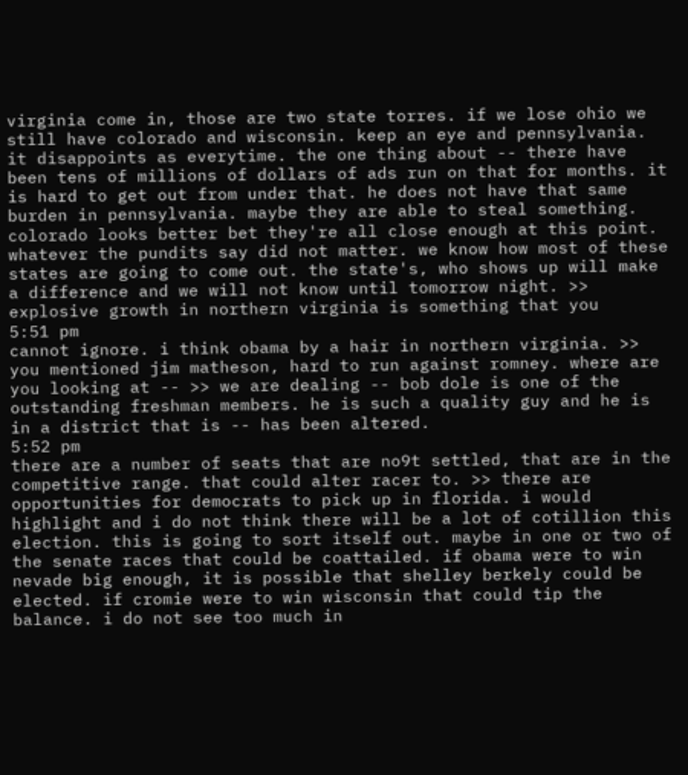virginia come in, those are two state torres. if we lose ohio we still have colorado and wisconsin. keep an eye and pennsylvania. it disappoints as everytime. the one thing about -- there have been tens of millions of dollars of ads run on that for months. it is hard to get out from under that. he does not have that same burden in pennsylvania. maybe they are able to steal something. colorado looks better bet they're all close enough at this point. whatever the pundits say did not matter. we know how most of these states are going to come out. the state's, who shows up will make a difference and we will not know until tomorrow night. >> explosive growth in northern virginia is something that you
5:51 pm
cannot ignore. i think obama by a hair in northern virginia. >> you mentioned jim matheson, hard to run against romney. where are you looking at -- >> we are dealing -- bob dole is one of the outstanding freshman members. he is such a quality guy and he is in a district that is -- has been altered.
5:52 pm
there are a number of seats that are no9t settled, that are in the competitive range. that could alter racer to. >> there are opportunities for democrats to pick up in florida. i would highlight and i do not think there will be a lot of cotillion this election. this is going to sort itself out. maybe in one or two of the senate races that could be coattailed. if obama were to win nevade big enough, it is possible that shelley berkely could be elected. if cromie were to win wisconsin that could tip the balance. i do not see too much in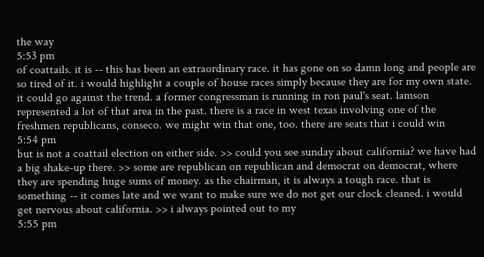the way
5:53 pm
of coattails. it is -- this has been an extraordinary race. it has gone on so damn long and people are so tired of it. i would highlight a couple of house races simply because they are for my own state. it could go against the trend. a former congressman is running in ron paul's seat. lamson represented a lot of that area in the past. there is a race in west texas involving one of the freshmen republicans, conseco. we might win that one, too. there are seats that i could win
5:54 pm
but is not a coattail election on either side. >> could you see sunday about california? we have had a big shake-up there. >> some are republican on republican and democrat on democrat, where they are spending huge sums of money. as the chairman, it is always a tough race. that is something -- it comes late and we want to make sure we do not get our clock cleaned. i would get nervous about california. >> i always pointed out to my
5:55 pm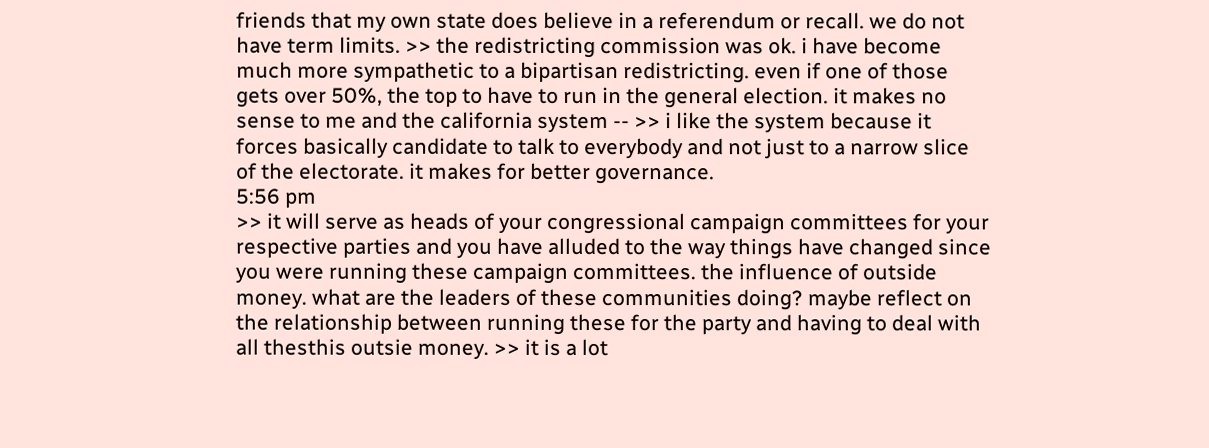friends that my own state does believe in a referendum or recall. we do not have term limits. >> the redistricting commission was ok. i have become much more sympathetic to a bipartisan redistricting. even if one of those gets over 50%, the top to have to run in the general election. it makes no sense to me and the california system -- >> i like the system because it forces basically candidate to talk to everybody and not just to a narrow slice of the electorate. it makes for better governance.
5:56 pm
>> it will serve as heads of your congressional campaign committees for your respective parties and you have alluded to the way things have changed since you were running these campaign committees. the influence of outside money. what are the leaders of these communities doing? maybe reflect on the relationship between running these for the party and having to deal with all thesthis outsie money. >> it is a lot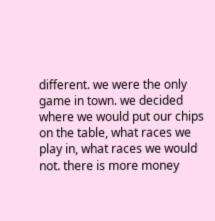different. we were the only game in town. we decided where we would put our chips on the table, what races we play in, what races we would not. there is more money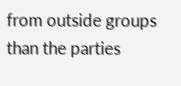from outside groups than the parties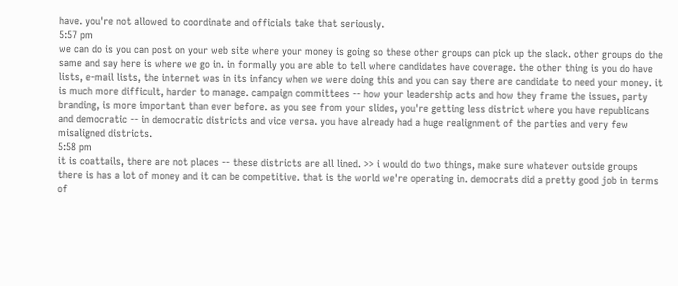have. you're not allowed to coordinate and officials take that seriously.
5:57 pm
we can do is you can post on your web site where your money is going so these other groups can pick up the slack. other groups do the same and say here is where we go in. in formally you are able to tell where candidates have coverage. the other thing is you do have lists, e-mail lists, the internet was in its infancy when we were doing this and you can say there are candidate to need your money. it is much more difficult, harder to manage. campaign committees -- how your leadership acts and how they frame the issues, party branding, is more important than ever before. as you see from your slides, you're getting less district where you have republicans and democratic -- in democratic districts and vice versa. you have already had a huge realignment of the parties and very few misaligned districts.
5:58 pm
it is coattails, there are not places -- these districts are all lined. >> i would do two things, make sure whatever outside groups there is has a lot of money and it can be competitive. that is the world we're operating in. democrats did a pretty good job in terms of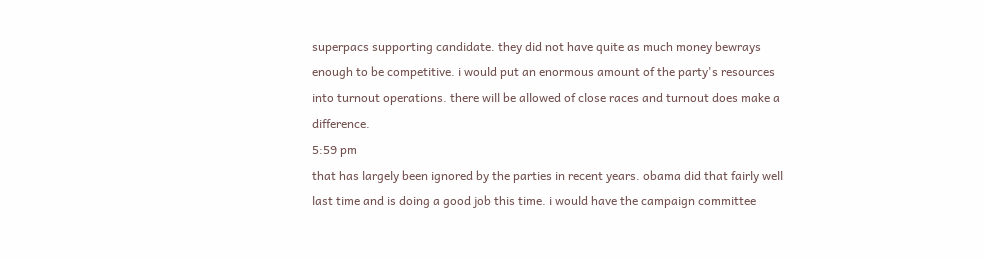superpacs supporting candidate. they did not have quite as much money bewrays enough to be competitive. i would put an enormous amount of the party's resources into turnout operations. there will be allowed of close races and turnout does make a difference.
5:59 pm
that has largely been ignored by the parties in recent years. obama did that fairly well last time and is doing a good job this time. i would have the campaign committee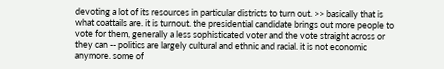devoting a lot of its resources in particular districts to turn out. >> basically that is what coattails are. it is turnout. the presidential candidate brings out more people to vote for them, generally a less sophisticated voter and the vote straight across or they can -- politics are largely cultural and ethnic and racial. it is not economic anymore. some of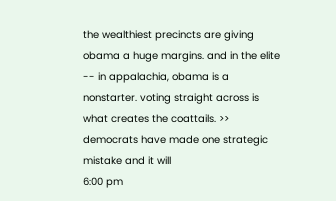the wealthiest precincts are giving obama a huge margins. and in the elite -- in appalachia, obama is a nonstarter. voting straight across is what creates the coattails. >> democrats have made one strategic mistake and it will
6:00 pm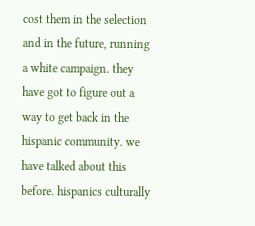cost them in the selection and in the future, running a white campaign. they have got to figure out a way to get back in the hispanic community. we have talked about this before. hispanics culturally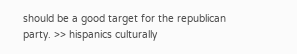should be a good target for the republican party. >> hispanics culturally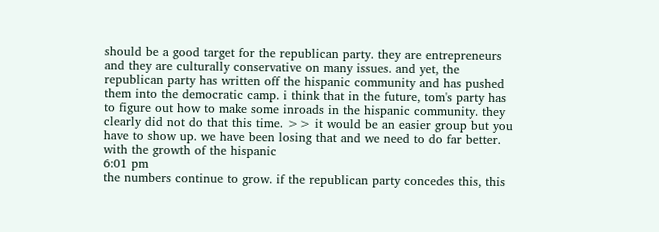should be a good target for the republican party. they are entrepreneurs and they are culturally conservative on many issues. and yet, the republican party has written off the hispanic community and has pushed them into the democratic camp. i think that in the future, tom's party has to figure out how to make some inroads in the hispanic community. they clearly did not do that this time. >> it would be an easier group but you have to show up. we have been losing that and we need to do far better. with the growth of the hispanic
6:01 pm
the numbers continue to grow. if the republican party concedes this, this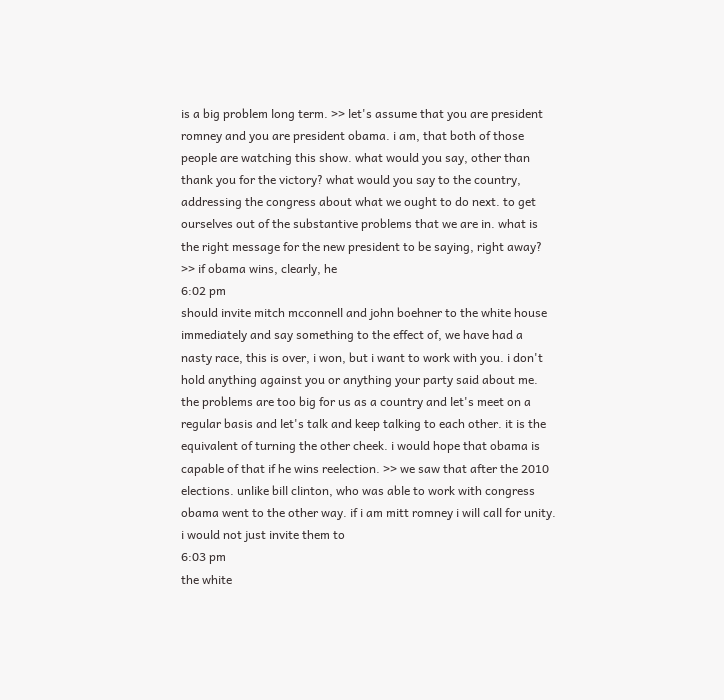is a big problem long term. >> let's assume that you are president romney and you are president obama. i am, that both of those people are watching this show. what would you say, other than thank you for the victory? what would you say to the country, addressing the congress about what we ought to do next. to get ourselves out of the substantive problems that we are in. what is the right message for the new president to be saying, right away? >> if obama wins, clearly, he
6:02 pm
should invite mitch mcconnell and john boehner to the white house immediately and say something to the effect of, we have had a nasty race, this is over, i won, but i want to work with you. i don't hold anything against you or anything your party said about me. the problems are too big for us as a country and let's meet on a regular basis and let's talk and keep talking to each other. it is the equivalent of turning the other cheek. i would hope that obama is capable of that if he wins reelection. >> we saw that after the 2010 elections. unlike bill clinton, who was able to work with congress obama went to the other way. if i am mitt romney i will call for unity. i would not just invite them to
6:03 pm
the white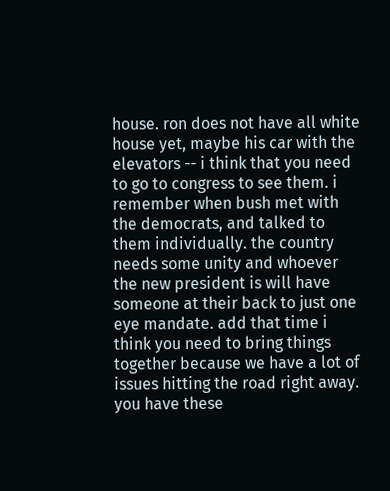house. ron does not have all white house yet, maybe his car with the elevators -- i think that you need to go to congress to see them. i remember when bush met with the democrats, and talked to them individually. the country needs some unity and whoever the new president is will have someone at their back to just one eye mandate. add that time i think you need to bring things together because we have a lot of issues hitting the road right away. you have these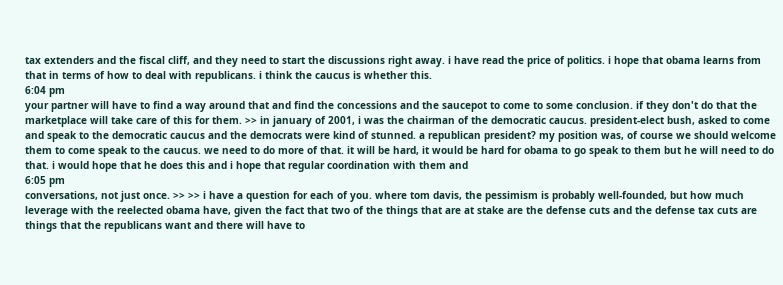tax extenders and the fiscal cliff, and they need to start the discussions right away. i have read the price of politics. i hope that obama learns from that in terms of how to deal with republicans. i think the caucus is whether this.
6:04 pm
your partner will have to find a way around that and find the concessions and the saucepot to come to some conclusion. if they don't do that the marketplace will take care of this for them. >> in january of 2001, i was the chairman of the democratic caucus. president-elect bush, asked to come and speak to the democratic caucus and the democrats were kind of stunned. a republican president? my position was, of course we should welcome them to come speak to the caucus. we need to do more of that. it will be hard, it would be hard for obama to go speak to them but he will need to do that. i would hope that he does this and i hope that regular coordination with them and
6:05 pm
conversations, not just once. >> >> i have a question for each of you. where tom davis, the pessimism is probably well-founded, but how much leverage with the reelected obama have, given the fact that two of the things that are at stake are the defense cuts and the defense tax cuts are things that the republicans want and there will have to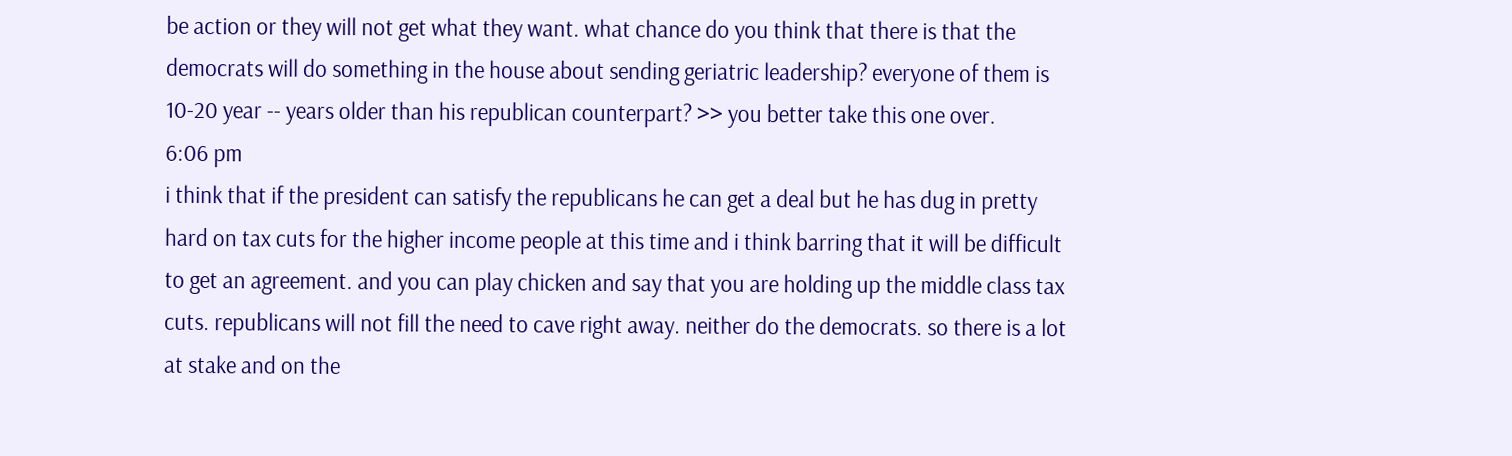be action or they will not get what they want. what chance do you think that there is that the democrats will do something in the house about sending geriatric leadership? everyone of them is 10-20 year -- years older than his republican counterpart? >> you better take this one over.
6:06 pm
i think that if the president can satisfy the republicans he can get a deal but he has dug in pretty hard on tax cuts for the higher income people at this time and i think barring that it will be difficult to get an agreement. and you can play chicken and say that you are holding up the middle class tax cuts. republicans will not fill the need to cave right away. neither do the democrats. so there is a lot at stake and on the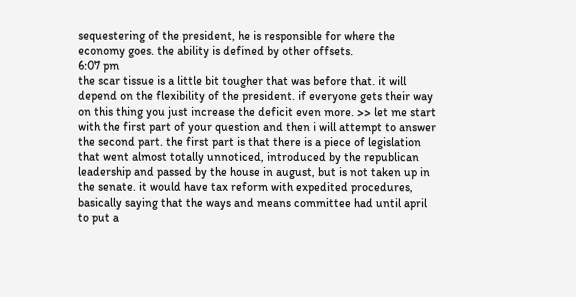sequestering of the president, he is responsible for where the economy goes. the ability is defined by other offsets.
6:07 pm
the scar tissue is a little bit tougher that was before that. it will depend on the flexibility of the president. if everyone gets their way on this thing you just increase the deficit even more. >> let me start with the first part of your question and then i will attempt to answer the second part. the first part is that there is a piece of legislation that went almost totally unnoticed, introduced by the republican leadership and passed by the house in august, but is not taken up in the senate. it would have tax reform with expedited procedures, basically saying that the ways and means committee had until april to put a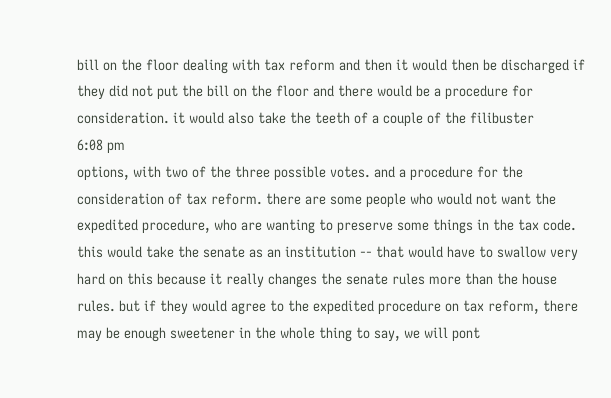bill on the floor dealing with tax reform and then it would then be discharged if they did not put the bill on the floor and there would be a procedure for consideration. it would also take the teeth of a couple of the filibuster
6:08 pm
options, with two of the three possible votes. and a procedure for the consideration of tax reform. there are some people who would not want the expedited procedure, who are wanting to preserve some things in the tax code. this would take the senate as an institution -- that would have to swallow very hard on this because it really changes the senate rules more than the house rules. but if they would agree to the expedited procedure on tax reform, there may be enough sweetener in the whole thing to say, we will pont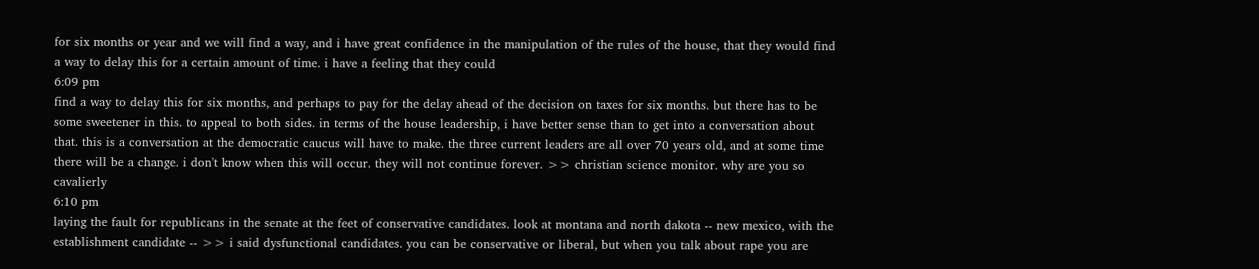for six months or year and we will find a way, and i have great confidence in the manipulation of the rules of the house, that they would find a way to delay this for a certain amount of time. i have a feeling that they could
6:09 pm
find a way to delay this for six months, and perhaps to pay for the delay ahead of the decision on taxes for six months. but there has to be some sweetener in this. to appeal to both sides. in terms of the house leadership, i have better sense than to get into a conversation about that. this is a conversation at the democratic caucus will have to make. the three current leaders are all over 70 years old, and at some time there will be a change. i don't know when this will occur. they will not continue forever. >> christian science monitor. why are you so cavalierly
6:10 pm
laying the fault for republicans in the senate at the feet of conservative candidates. look at montana and north dakota -- new mexico, with the establishment candidate -- >> i said dysfunctional candidates. you can be conservative or liberal, but when you talk about rape you are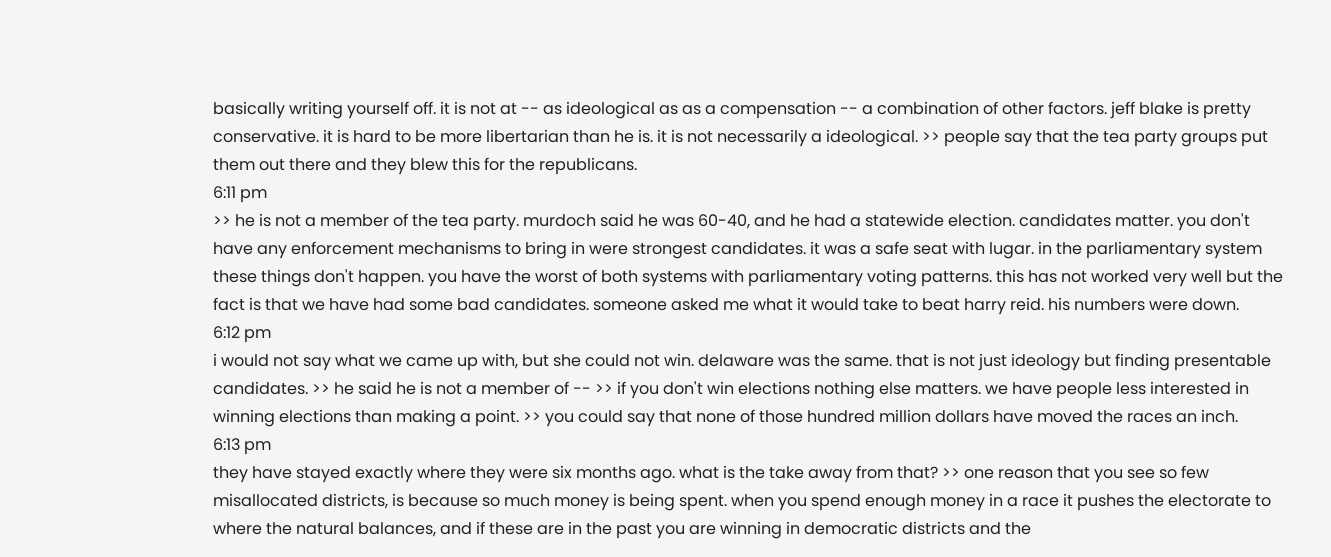basically writing yourself off. it is not at -- as ideological as as a compensation -- a combination of other factors. jeff blake is pretty conservative. it is hard to be more libertarian than he is. it is not necessarily a ideological. >> people say that the tea party groups put them out there and they blew this for the republicans.
6:11 pm
>> he is not a member of the tea party. murdoch said he was 60-40, and he had a statewide election. candidates matter. you don't have any enforcement mechanisms to bring in were strongest candidates. it was a safe seat with lugar. in the parliamentary system these things don't happen. you have the worst of both systems with parliamentary voting patterns. this has not worked very well but the fact is that we have had some bad candidates. someone asked me what it would take to beat harry reid. his numbers were down.
6:12 pm
i would not say what we came up with, but she could not win. delaware was the same. that is not just ideology but finding presentable candidates. >> he said he is not a member of -- >> if you don't win elections nothing else matters. we have people less interested in winning elections than making a point. >> you could say that none of those hundred million dollars have moved the races an inch.
6:13 pm
they have stayed exactly where they were six months ago. what is the take away from that? >> one reason that you see so few misallocated districts, is because so much money is being spent. when you spend enough money in a race it pushes the electorate to where the natural balances, and if these are in the past you are winning in democratic districts and the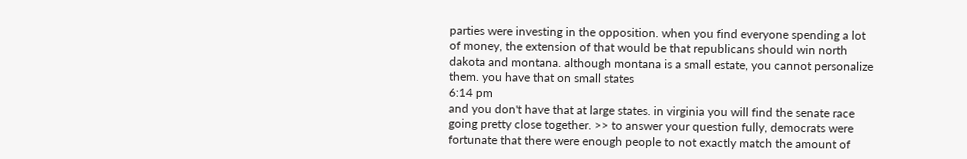parties were investing in the opposition. when you find everyone spending a lot of money, the extension of that would be that republicans should win north dakota and montana. although montana is a small estate, you cannot personalize them. you have that on small states
6:14 pm
and you don't have that at large states. in virginia you will find the senate race going pretty close together. >> to answer your question fully, democrats were fortunate that there were enough people to not exactly match the amount of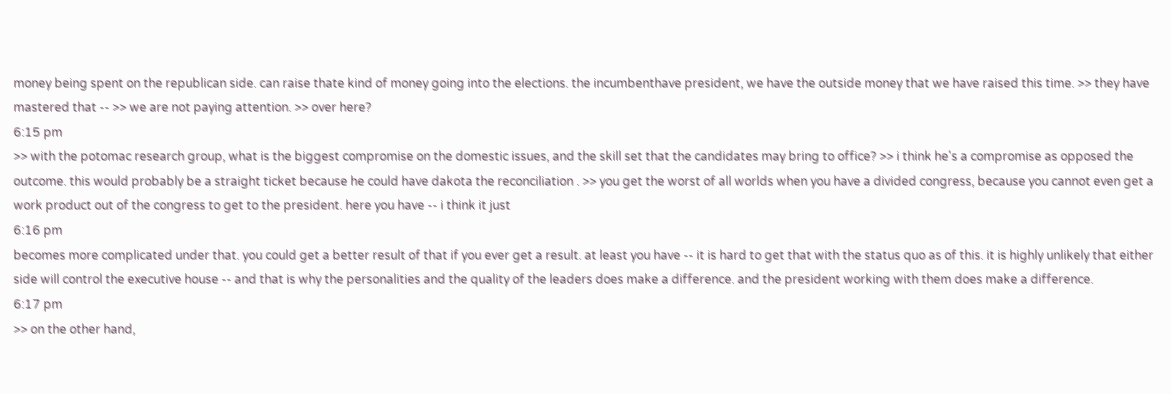money being spent on the republican side. can raise thate kind of money going into the elections. the incumbenthave president, we have the outside money that we have raised this time. >> they have mastered that -- >> we are not paying attention. >> over here?
6:15 pm
>> with the potomac research group, what is the biggest compromise on the domestic issues, and the skill set that the candidates may bring to office? >> i think he's a compromise as opposed the outcome. this would probably be a straight ticket because he could have dakota the reconciliation . >> you get the worst of all worlds when you have a divided congress, because you cannot even get a work product out of the congress to get to the president. here you have -- i think it just
6:16 pm
becomes more complicated under that. you could get a better result of that if you ever get a result. at least you have -- it is hard to get that with the status quo as of this. it is highly unlikely that either side will control the executive house -- and that is why the personalities and the quality of the leaders does make a difference. and the president working with them does make a difference.
6:17 pm
>> on the other hand,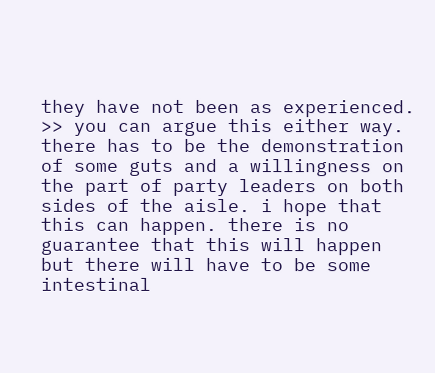they have not been as experienced. >> you can argue this either way. there has to be the demonstration of some guts and a willingness on the part of party leaders on both sides of the aisle. i hope that this can happen. there is no guarantee that this will happen but there will have to be some intestinal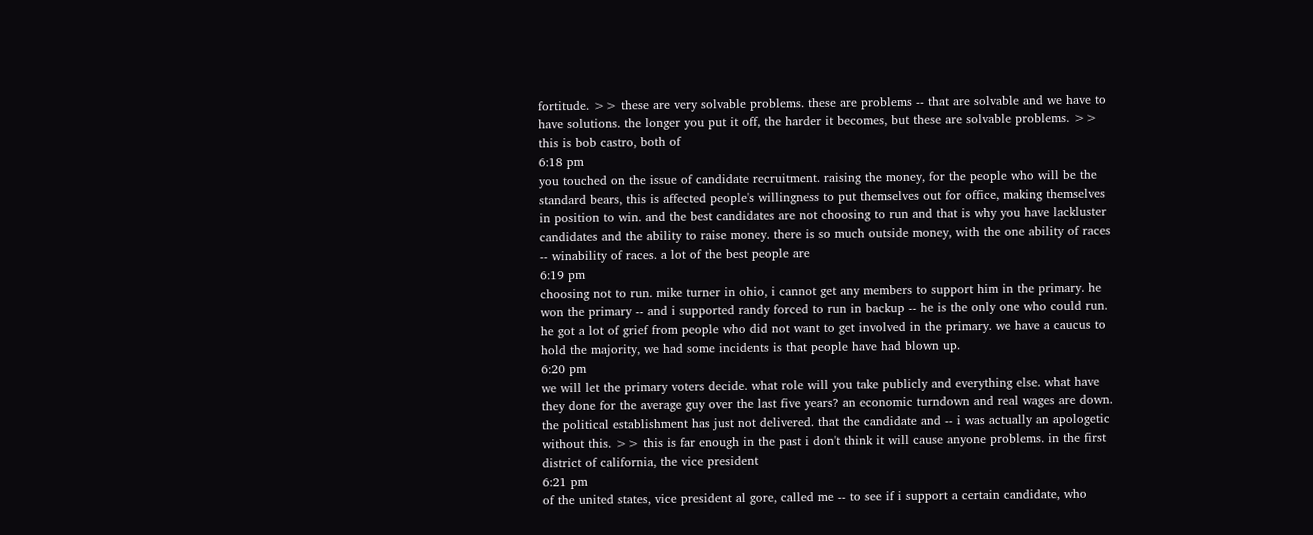fortitude. >> these are very solvable problems. these are problems -- that are solvable and we have to have solutions. the longer you put it off, the harder it becomes, but these are solvable problems. >> this is bob castro, both of
6:18 pm
you touched on the issue of candidate recruitment. raising the money, for the people who will be the standard bears, this is affected people's willingness to put themselves out for office, making themselves in position to win. and the best candidates are not choosing to run and that is why you have lackluster candidates and the ability to raise money. there is so much outside money, with the one ability of races -- winability of races. a lot of the best people are
6:19 pm
choosing not to run. mike turner in ohio, i cannot get any members to support him in the primary. he won the primary -- and i supported randy forced to run in backup -- he is the only one who could run. he got a lot of grief from people who did not want to get involved in the primary. we have a caucus to hold the majority, we had some incidents is that people have had blown up.
6:20 pm
we will let the primary voters decide. what role will you take publicly and everything else. what have they done for the average guy over the last five years? an economic turndown and real wages are down. the political establishment has just not delivered. that the candidate and -- i was actually an apologetic without this. >> this is far enough in the past i don't think it will cause anyone problems. in the first district of california, the vice president
6:21 pm
of the united states, vice president al gore, called me -- to see if i support a certain candidate, who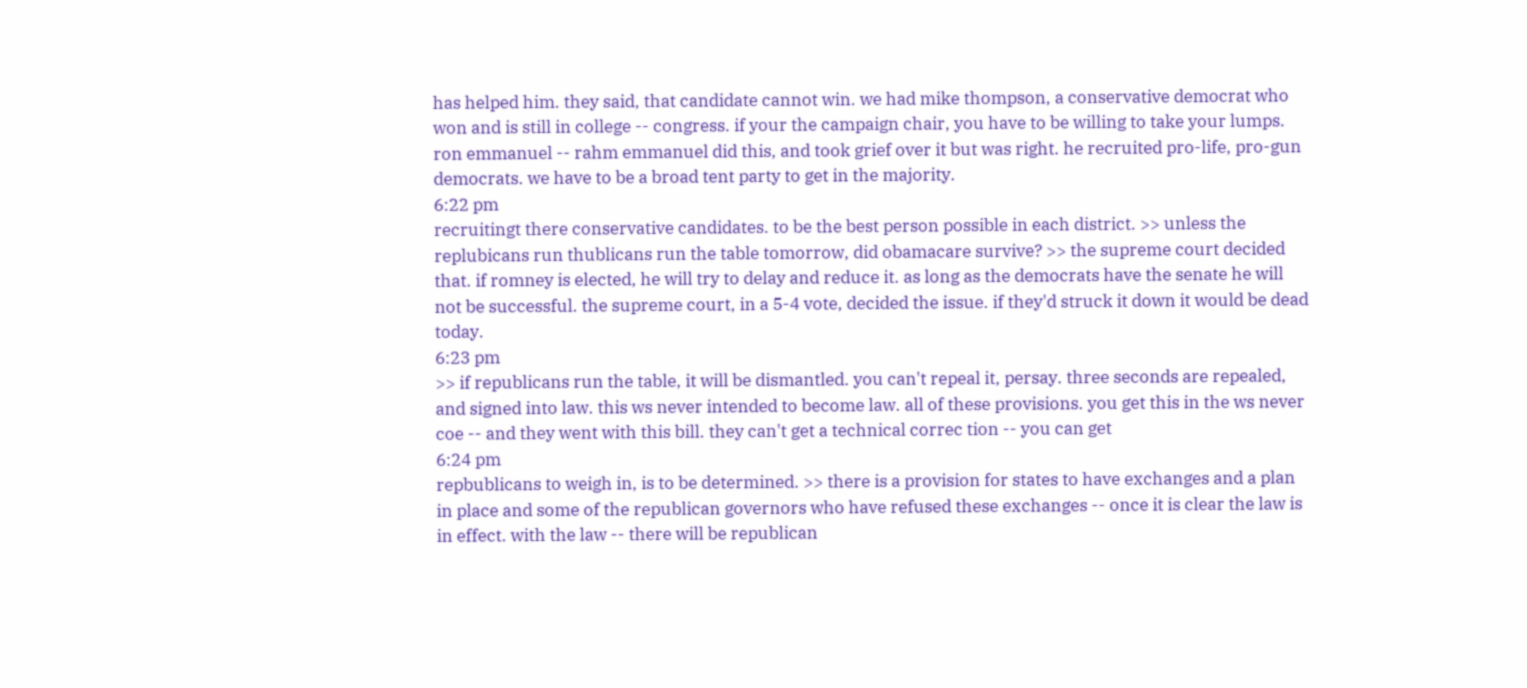has helped him. they said, that candidate cannot win. we had mike thompson, a conservative democrat who won and is still in college -- congress. if your the campaign chair, you have to be willing to take your lumps. ron emmanuel -- rahm emmanuel did this, and took grief over it but was right. he recruited pro-life, pro-gun democrats. we have to be a broad tent party to get in the majority.
6:22 pm
recruitingt there conservative candidates. to be the best person possible in each district. >> unless the replubicans run thublicans run the table tomorrow, did obamacare survive? >> the supreme court decided that. if romney is elected, he will try to delay and reduce it. as long as the democrats have the senate he will not be successful. the supreme court, in a 5-4 vote, decided the issue. if they'd struck it down it would be dead today.
6:23 pm
>> if republicans run the table, it will be dismantled. you can't repeal it, persay. three seconds are repealed, and signed into law. this ws never intended to become law. all of these provisions. you get this in the ws never coe -- and they went with this bill. they can't get a technical correc tion -- you can get
6:24 pm
repbublicans to weigh in, is to be determined. >> there is a provision for states to have exchanges and a plan in place and some of the republican governors who have refused these exchanges -- once it is clear the law is in effect. with the law -- there will be republican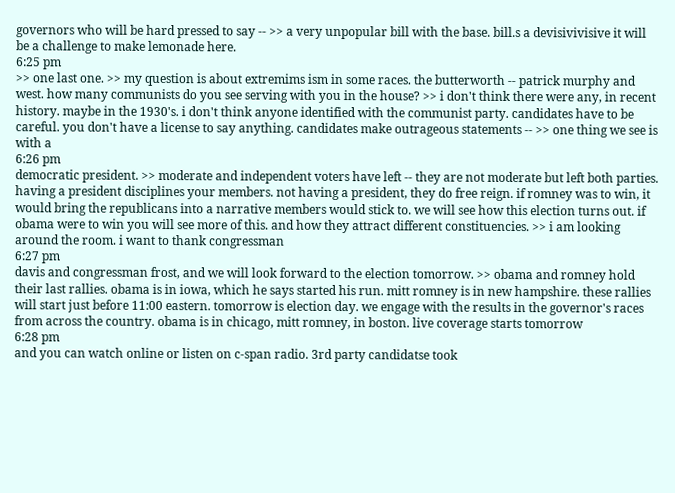governors who will be hard pressed to say -- >> a very unpopular bill with the base. bill.s a devisivivisive it will be a challenge to make lemonade here.
6:25 pm
>> one last one. >> my question is about extremims ism in some races. the butterworth -- patrick murphy and west. how many communists do you see serving with you in the house? >> i don't think there were any, in recent history. maybe in the 1930's. i don't think anyone identified with the communist party. candidates have to be careful. you don't have a license to say anything. candidates make outrageous statements -- >> one thing we see is with a
6:26 pm
democratic president. >> moderate and independent voters have left -- they are not moderate but left both parties. having a president disciplines your members. not having a president, they do free reign. if romney was to win, it would bring the republicans into a narrative members would stick to. we will see how this election turns out. if obama were to win you will see more of this. and how they attract different constituencies. >> i am looking around the room. i want to thank congressman
6:27 pm
davis and congressman frost, and we will look forward to the election tomorrow. >> obama and romney hold their last rallies. obama is in iowa, which he says started his run. mitt romney is in new hampshire. these rallies will start just before 11:00 eastern. tomorrow is election day. we engage with the results in the governor's races from across the country. obama is in chicago, mitt romney, in boston. live coverage starts tomorrow
6:28 pm
and you can watch online or listen on c-span radio. 3rd party candidatse took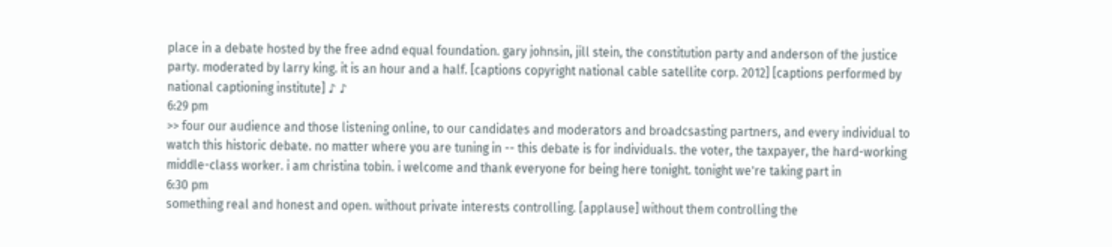place in a debate hosted by the free adnd equal foundation. gary johnsin, jill stein, the constitution party and anderson of the justice party. moderated by larry king. it is an hour and a half. [captions copyright national cable satellite corp. 2012] [captions performed by national captioning institute] ♪ ♪
6:29 pm
>> four our audience and those listening online, to our candidates and moderators and broadcsasting partners, and every individual to watch this historic debate. no matter where you are tuning in -- this debate is for individuals. the voter, the taxpayer, the hard-working middle-class worker. i am christina tobin. i welcome and thank everyone for being here tonight. tonight we're taking part in
6:30 pm
something real and honest and open. without private interests controlling. [applause] without them controlling the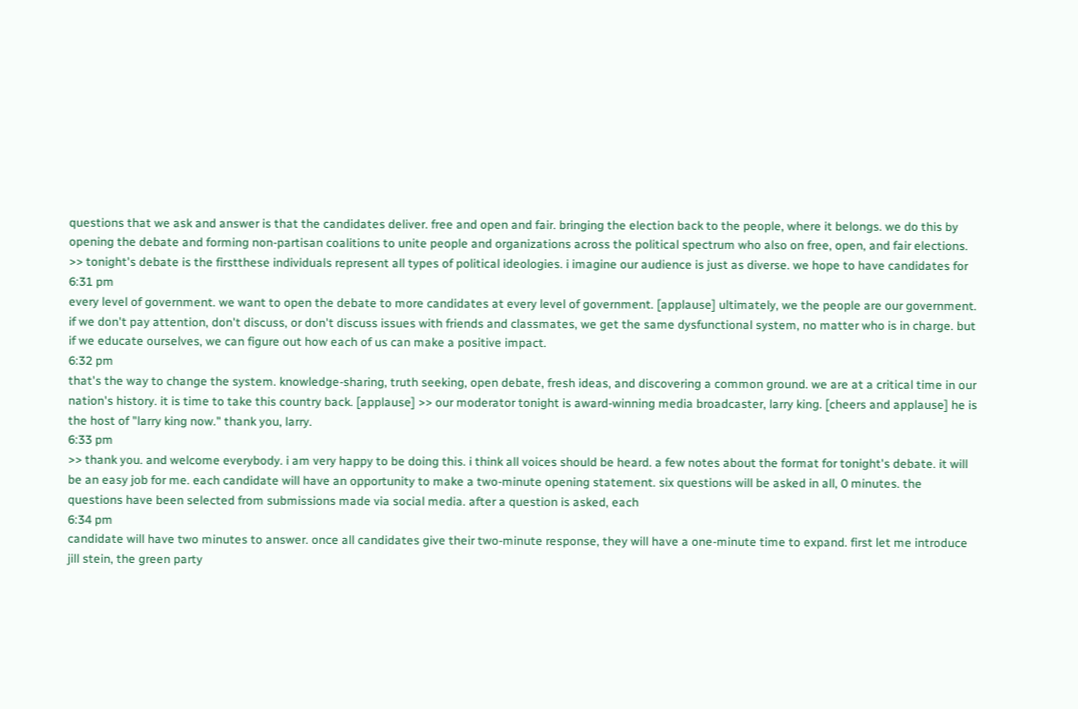questions that we ask and answer is that the candidates deliver. free and open and fair. bringing the election back to the people, where it belongs. we do this by opening the debate and forming non-partisan coalitions to unite people and organizations across the political spectrum who also on free, open, and fair elections. >> tonight's debate is the firstthese individuals represent all types of political ideologies. i imagine our audience is just as diverse. we hope to have candidates for
6:31 pm
every level of government. we want to open the debate to more candidates at every level of government. [applause] ultimately, we the people are our government. if we don't pay attention, don't discuss, or don't discuss issues with friends and classmates, we get the same dysfunctional system, no matter who is in charge. but if we educate ourselves, we can figure out how each of us can make a positive impact.
6:32 pm
that's the way to change the system. knowledge-sharing, truth seeking, open debate, fresh ideas, and discovering a common ground. we are at a critical time in our nation's history. it is time to take this country back. [applause] >> our moderator tonight is award-winning media broadcaster, larry king. [cheers and applause] he is the host of "larry king now." thank you, larry.
6:33 pm
>> thank you. and welcome everybody. i am very happy to be doing this. i think all voices should be heard. a few notes about the format for tonight's debate. it will be an easy job for me. each candidate will have an opportunity to make a two-minute opening statement. six questions will be asked in all, 0 minutes. the questions have been selected from submissions made via social media. after a question is asked, each
6:34 pm
candidate will have two minutes to answer. once all candidates give their two-minute response, they will have a one-minute time to expand. first let me introduce jill stein, the green party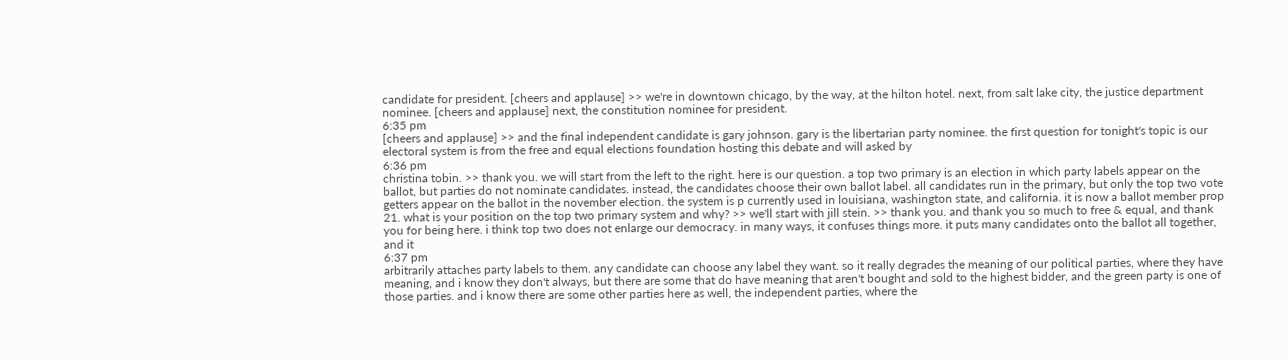candidate for president. [cheers and applause] >> we're in downtown chicago, by the way, at the hilton hotel. next, from salt lake city, the justice department nominee. [cheers and applause] next, the constitution nominee for president.
6:35 pm
[cheers and applause] >> and the final independent candidate is gary johnson. gary is the libertarian party nominee. the first question for tonight's topic is our electoral system is from the free and equal elections foundation hosting this debate and will asked by
6:36 pm
christina tobin. >> thank you. we will start from the left to the right. here is our question. a top two primary is an election in which party labels appear on the ballot, but parties do not nominate candidates. instead, the candidates choose their own ballot label. all candidates run in the primary, but only the top two vote getters appear on the ballot in the november election. the system is p currently used in louisiana, washington state, and california. it is now a ballot member prop 21. what is your position on the top two primary system and why? >> we'll start with jill stein. >> thank you. and thank you so much to free & equal, and thank you for being here. i think top two does not enlarge our democracy. in many ways, it confuses things more. it puts many candidates onto the ballot all together, and it
6:37 pm
arbitrarily attaches party labels to them. any candidate can choose any label they want. so it really degrades the meaning of our political parties, where they have meaning, and i know they don't always, but there are some that do have meaning that aren't bought and sold to the highest bidder, and the green party is one of those parties. and i know there are some other parties here as well, the independent parties, where the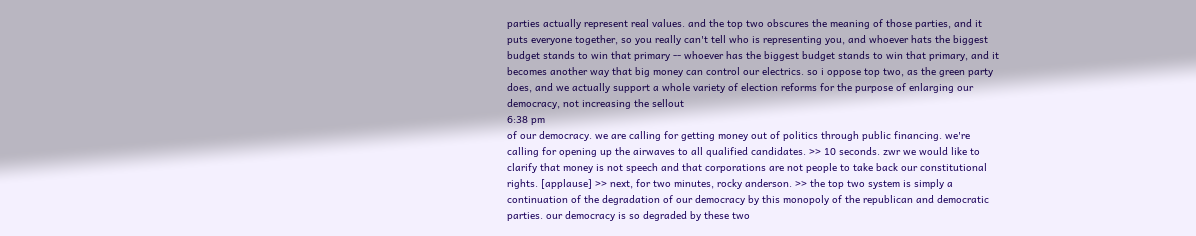parties actually represent real values. and the top two obscures the meaning of those parties, and it puts everyone together, so you really can't tell who is representing you, and whoever hats the biggest budget stands to win that primary -- whoever has the biggest budget stands to win that primary, and it becomes another way that big money can control our electrics. so i oppose top two, as the green party does, and we actually support a whole variety of election reforms for the purpose of enlarging our democracy, not increasing the sellout
6:38 pm
of our democracy. we are calling for getting money out of politics through public financing. we're calling for opening up the airwaves to all qualified candidates. >> 10 seconds. zwr we would like to clarify that money is not speech and that corporations are not people to take back our constitutional rights. [applause] >> next, for two minutes, rocky anderson. >> the top two system is simply a continuation of the degradation of our democracy by this monopoly of the republican and democratic parties. our democracy is so degraded by these two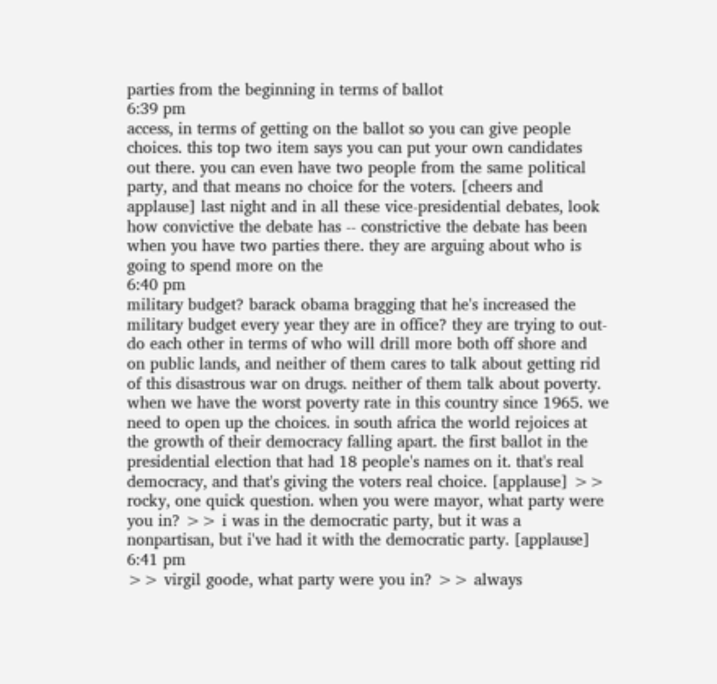parties from the beginning in terms of ballot
6:39 pm
access, in terms of getting on the ballot so you can give people choices. this top two item says you can put your own candidates out there. you can even have two people from the same political party, and that means no choice for the voters. [cheers and applause] last night and in all these vice-presidential debates, look how convictive the debate has -- constrictive the debate has been when you have two parties there. they are arguing about who is going to spend more on the
6:40 pm
military budget? barack obama bragging that he's increased the military budget every year they are in office? they are trying to out-do each other in terms of who will drill more both off shore and on public lands, and neither of them cares to talk about getting rid of this disastrous war on drugs. neither of them talk about poverty. when we have the worst poverty rate in this country since 1965. we need to open up the choices. in south africa the world rejoices at the growth of their democracy falling apart. the first ballot in the presidential election that had 18 people's names on it. that's real democracy, and that's giving the voters real choice. [applause] >> rocky, one quick question. when you were mayor, what party were you in? >> i was in the democratic party, but it was a nonpartisan, but i've had it with the democratic party. [applause]
6:41 pm
>> virgil goode, what party were you in? >> always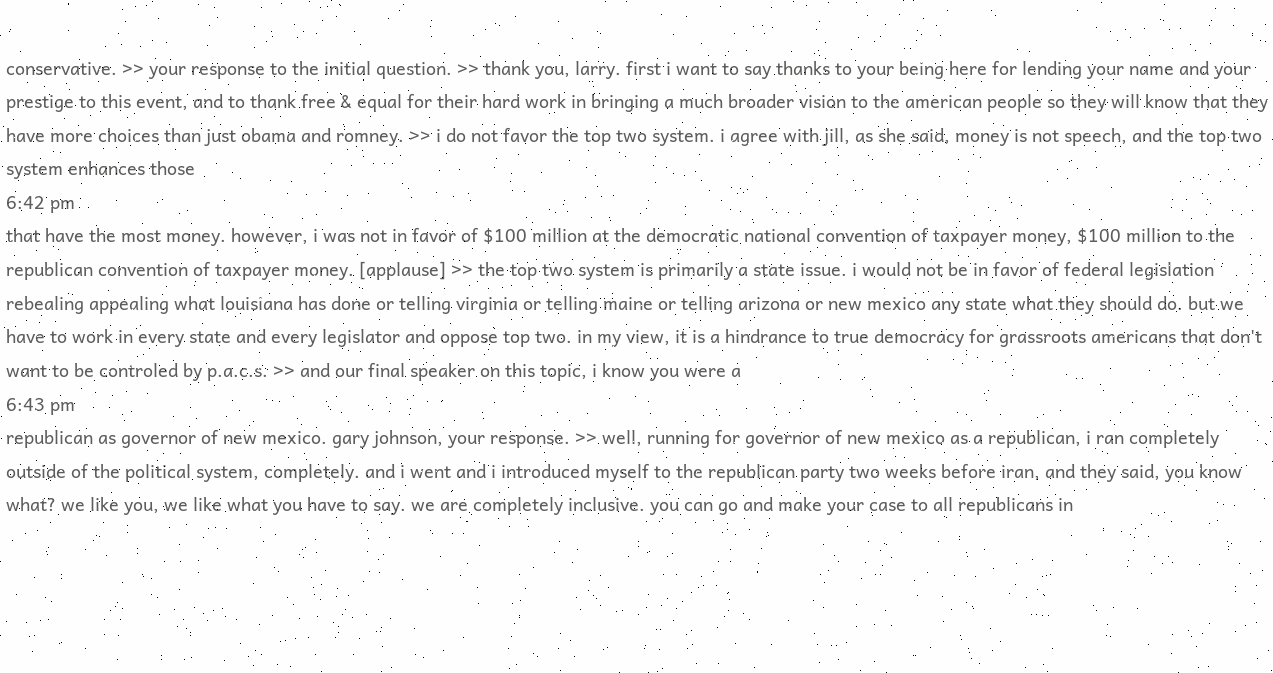conservative. >> your response to the initial question. >> thank you, larry. first i want to say thanks to your being here for lending your name and your prestige to this event, and to thank free & equal for their hard work in bringing a much broader vision to the american people so they will know that they have more choices than just obama and romney. >> i do not favor the top two system. i agree with jill, as she said, money is not speech, and the top two system enhances those
6:42 pm
that have the most money. however, i was not in favor of $100 million at the democratic national convention of taxpayer money, $100 million to the republican convention of taxpayer money. [applause] >> the top two system is primarily a state issue. i would not be in favor of federal legislation rebealing appealing what louisiana has done or telling virginia or telling maine or telling arizona or new mexico any state what they should do. but we have to work in every state and every legislator and oppose top two. in my view, it is a hindrance to true democracy for grassroots americans that don't want to be controled by p.a.c.s. >> and our final speaker on this topic, i know you were a
6:43 pm
republican as governor of new mexico. gary johnson, your response. >> well, running for governor of new mexico as a republican, i ran completely outside of the political system, completely. and i went and i introduced myself to the republican party two weeks before iran, and they said, you know what? we like you, we like what you have to say. we are completely inclusive. you can go and make your case to all republicans in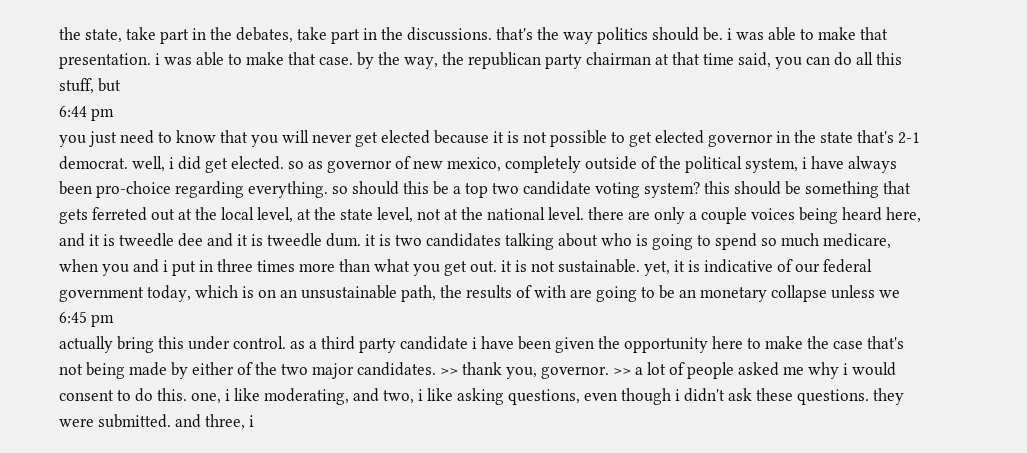the state, take part in the debates, take part in the discussions. that's the way politics should be. i was able to make that presentation. i was able to make that case. by the way, the republican party chairman at that time said, you can do all this stuff, but
6:44 pm
you just need to know that you will never get elected because it is not possible to get elected governor in the state that's 2-1 democrat. well, i did get elected. so as governor of new mexico, completely outside of the political system, i have always been pro-choice regarding everything. so should this be a top two candidate voting system? this should be something that gets ferreted out at the local level, at the state level, not at the national level. there are only a couple voices being heard here, and it is tweedle dee and it is tweedle dum. it is two candidates talking about who is going to spend so much medicare, when you and i put in three times more than what you get out. it is not sustainable. yet, it is indicative of our federal government today, which is on an unsustainable path, the results of with are going to be an monetary collapse unless we
6:45 pm
actually bring this under control. as a third party candidate i have been given the opportunity here to make the case that's not being made by either of the two major candidates. >> thank you, governor. >> a lot of people asked me why i would consent to do this. one, i like moderating, and two, i like asking questions, even though i didn't ask these questions. they were submitted. and three, i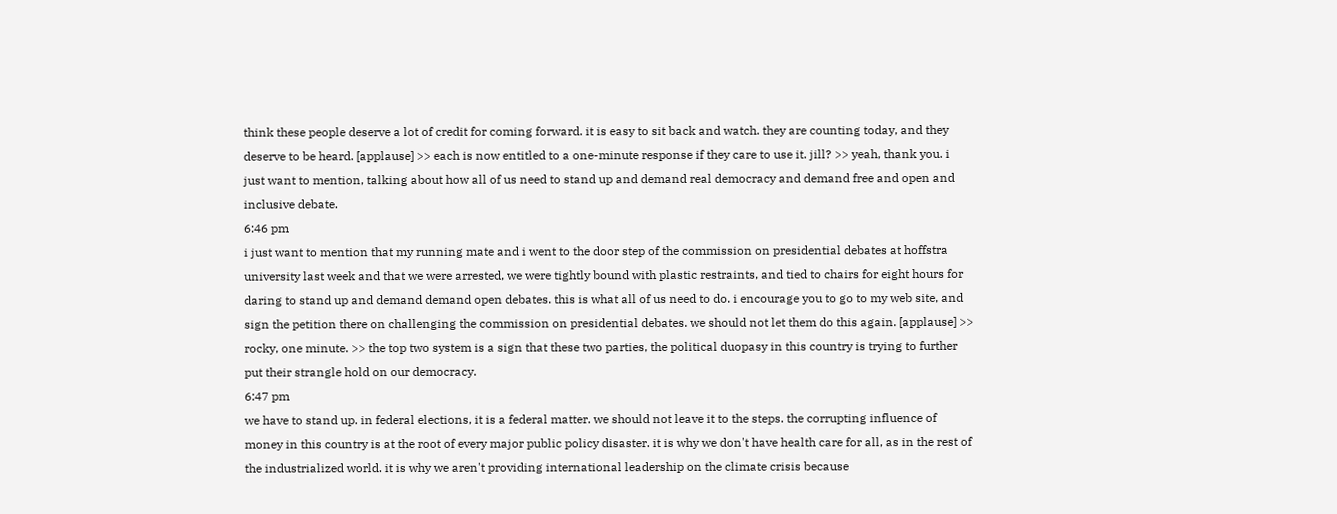think these people deserve a lot of credit for coming forward. it is easy to sit back and watch. they are counting today, and they deserve to be heard. [applause] >> each is now entitled to a one-minute response if they care to use it. jill? >> yeah, thank you. i just want to mention, talking about how all of us need to stand up and demand real democracy and demand free and open and inclusive debate.
6:46 pm
i just want to mention that my running mate and i went to the door step of the commission on presidential debates at hoffstra university last week and that we were arrested, we were tightly bound with plastic restraints, and tied to chairs for eight hours for daring to stand up and demand demand open debates. this is what all of us need to do. i encourage you to go to my web site, and sign the petition there on challenging the commission on presidential debates. we should not let them do this again. [applause] >> rocky, one minute. >> the top two system is a sign that these two parties, the political duopasy in this country is trying to further put their strangle hold on our democracy.
6:47 pm
we have to stand up. in federal elections, it is a federal matter. we should not leave it to the steps. the corrupting influence of money in this country is at the root of every major public policy disaster. it is why we don't have health care for all, as in the rest of the industrialized world. it is why we aren't providing international leadership on the climate crisis because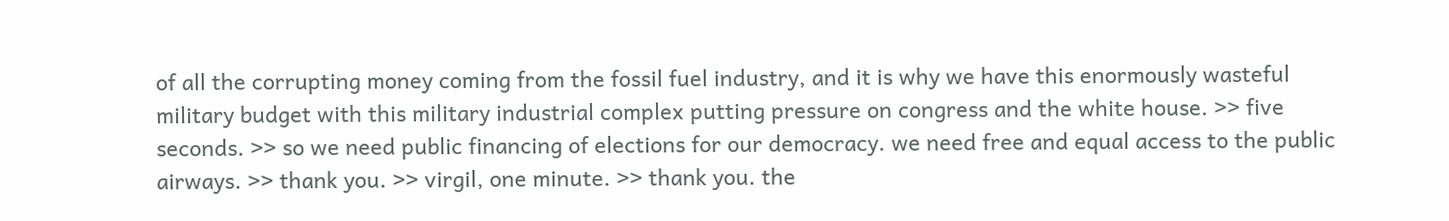of all the corrupting money coming from the fossil fuel industry, and it is why we have this enormously wasteful military budget with this military industrial complex putting pressure on congress and the white house. >> five seconds. >> so we need public financing of elections for our democracy. we need free and equal access to the public airways. >> thank you. >> virgil, one minute. >> thank you. the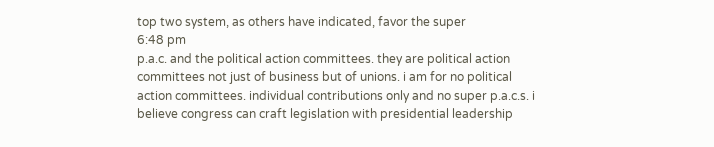top two system, as others have indicated, favor the super
6:48 pm
p.a.c. and the political action committees. they are political action committees not just of business but of unions. i am for no political action committees. individual contributions only and no super p.a.c.s. i believe congress can craft legislation with presidential leadership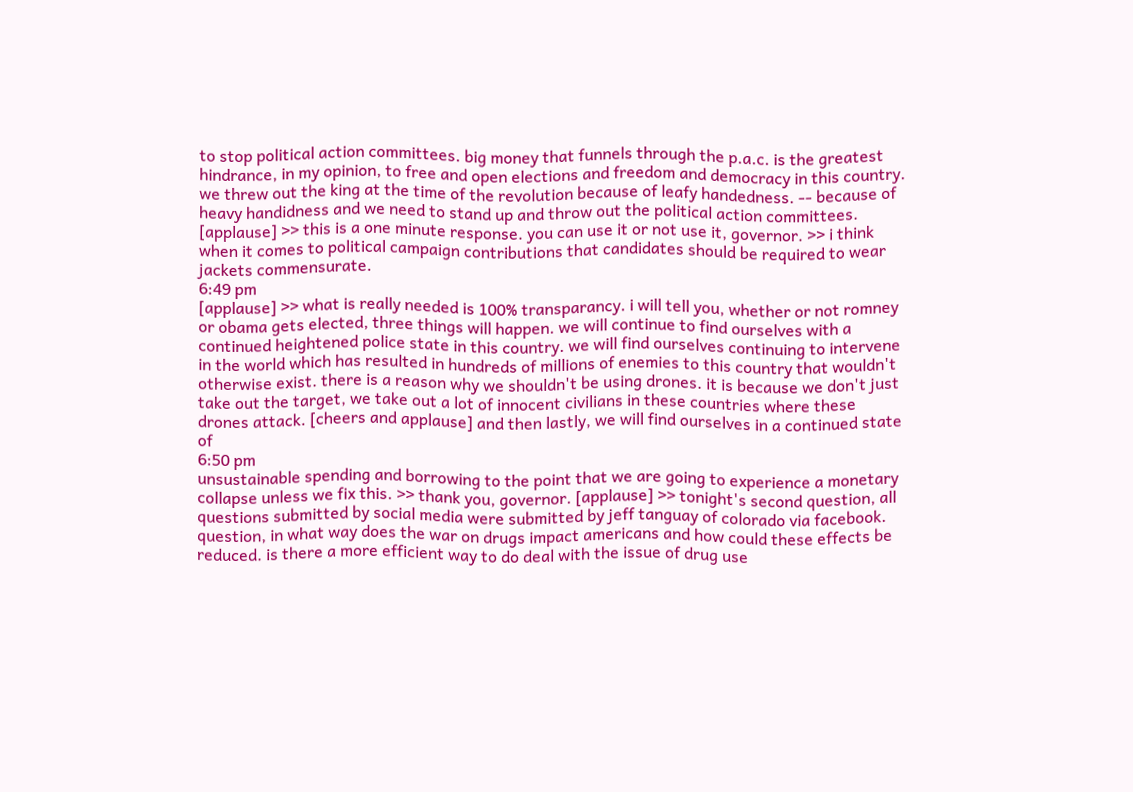to stop political action committees. big money that funnels through the p.a.c. is the greatest hindrance, in my opinion, to free and open elections and freedom and democracy in this country. we threw out the king at the time of the revolution because of leafy handedness. -- because of heavy handidness and we need to stand up and throw out the political action committees. [applause] >> this is a one minute response. you can use it or not use it, governor. >> i think when it comes to political campaign contributions that candidates should be required to wear jackets commensurate.
6:49 pm
[applause] >> what is really needed is 100% transparancy. i will tell you, whether or not romney or obama gets elected, three things will happen. we will continue to find ourselves with a continued heightened police state in this country. we will find ourselves continuing to intervene in the world which has resulted in hundreds of millions of enemies to this country that wouldn't otherwise exist. there is a reason why we shouldn't be using drones. it is because we don't just take out the target, we take out a lot of innocent civilians in these countries where these drones attack. [cheers and applause] and then lastly, we will find ourselves in a continued state of
6:50 pm
unsustainable spending and borrowing to the point that we are going to experience a monetary collapse unless we fix this. >> thank you, governor. [applause] >> tonight's second question, all questions submitted by social media were submitted by jeff tanguay of colorado via facebook. question, in what way does the war on drugs impact americans and how could these effects be reduced. is there a more efficient way to do deal with the issue of drug use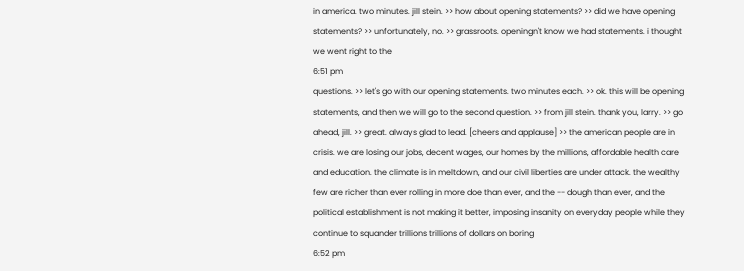in america. two minutes. jill stein. >> how about opening statements? >> did we have opening statements? >> unfortunately, no. >> grassroots. openingn't know we had statements. i thought we went right to the
6:51 pm
questions. >> let's go with our opening statements. two minutes each. >> ok. this will be opening statements, and then we will go to the second question. >> from jill stein. thank you, larry. >> go ahead, jill. >> great. always glad to lead. [cheers and applause] >> the american people are in crisis. we are losing our jobs, decent wages, our homes by the millions, affordable health care and education. the climate is in meltdown, and our civil liberties are under attack. the wealthy few are richer than ever rolling in more doe than ever, and the -- dough than ever, and the political establishment is not making it better, imposing insanity on everyday people while they continue to squander trillions trillions of dollars on boring
6:52 pm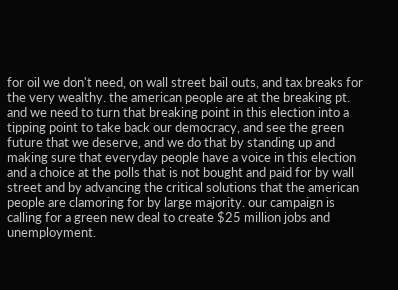for oil we don't need, on wall street bail outs, and tax breaks for the very wealthy. the american people are at the breaking pt. and we need to turn that breaking point in this election into a tipping point to take back our democracy, and see the green future that we deserve, and we do that by standing up and making sure that everyday people have a voice in this election and a choice at the polls that is not bought and paid for by wall street and by advancing the critical solutions that the american people are clamoring for by large majority. our campaign is calling for a green new deal to create $25 million jobs and unemployment.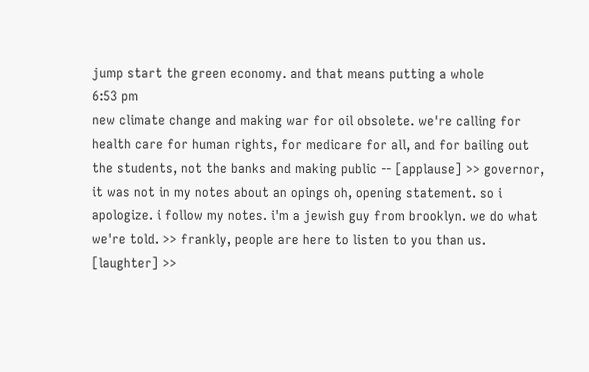jump start the green economy. and that means putting a whole
6:53 pm
new climate change and making war for oil obsolete. we're calling for health care for human rights, for medicare for all, and for bailing out the students, not the banks and making public -- [applause] >> governor, it was not in my notes about an opings oh, opening statement. so i apologize. i follow my notes. i'm a jewish guy from brooklyn. we do what we're told. >> frankly, people are here to listen to you than us. [laughter] >>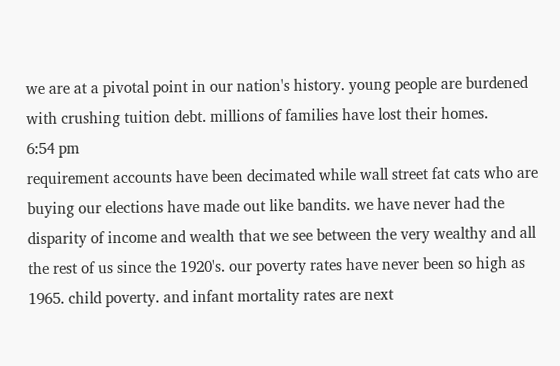we are at a pivotal point in our nation's history. young people are burdened with crushing tuition debt. millions of families have lost their homes.
6:54 pm
requirement accounts have been decimated while wall street fat cats who are buying our elections have made out like bandits. we have never had the disparity of income and wealth that we see between the very wealthy and all the rest of us since the 1920's. our poverty rates have never been so high as 1965. child poverty. and infant mortality rates are next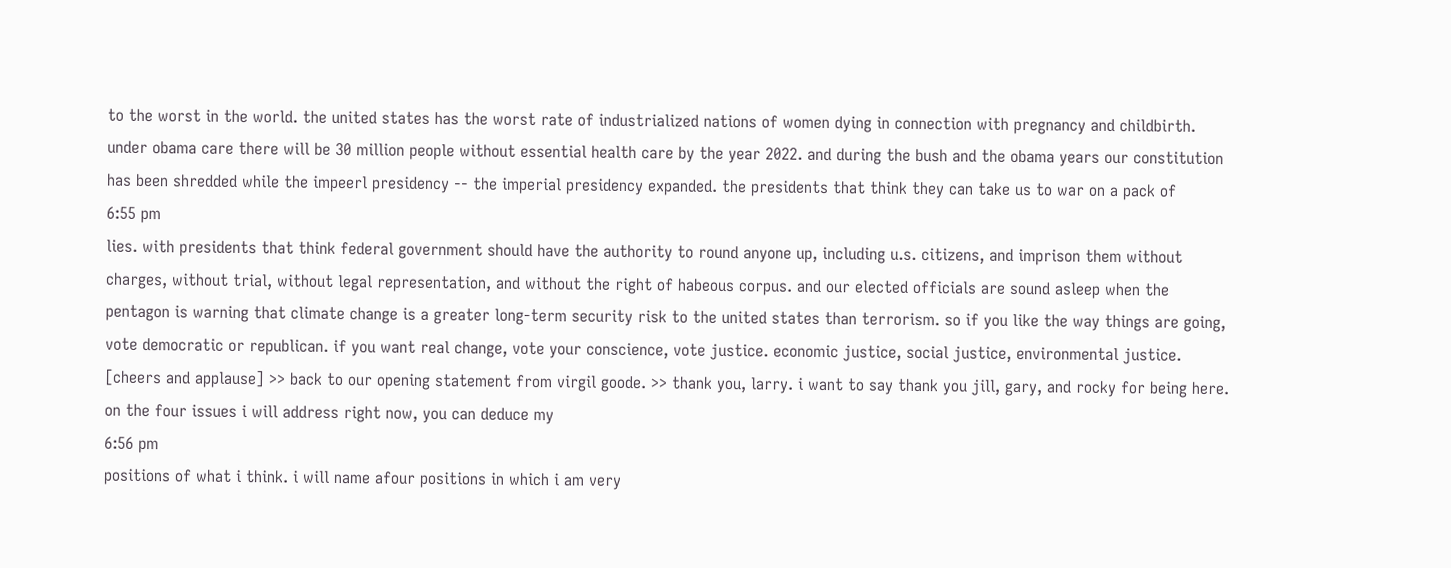to the worst in the world. the united states has the worst rate of industrialized nations of women dying in connection with pregnancy and childbirth. under obama care there will be 30 million people without essential health care by the year 2022. and during the bush and the obama years our constitution has been shredded while the impeerl presidency -- the imperial presidency expanded. the presidents that think they can take us to war on a pack of
6:55 pm
lies. with presidents that think federal government should have the authority to round anyone up, including u.s. citizens, and imprison them without charges, without trial, without legal representation, and without the right of habeous corpus. and our elected officials are sound asleep when the pentagon is warning that climate change is a greater long-term security risk to the united states than terrorism. so if you like the way things are going, vote democratic or republican. if you want real change, vote your conscience, vote justice. economic justice, social justice, environmental justice. [cheers and applause] >> back to our opening statement from virgil goode. >> thank you, larry. i want to say thank you jill, gary, and rocky for being here. on the four issues i will address right now, you can deduce my
6:56 pm
positions of what i think. i will name afour positions in which i am very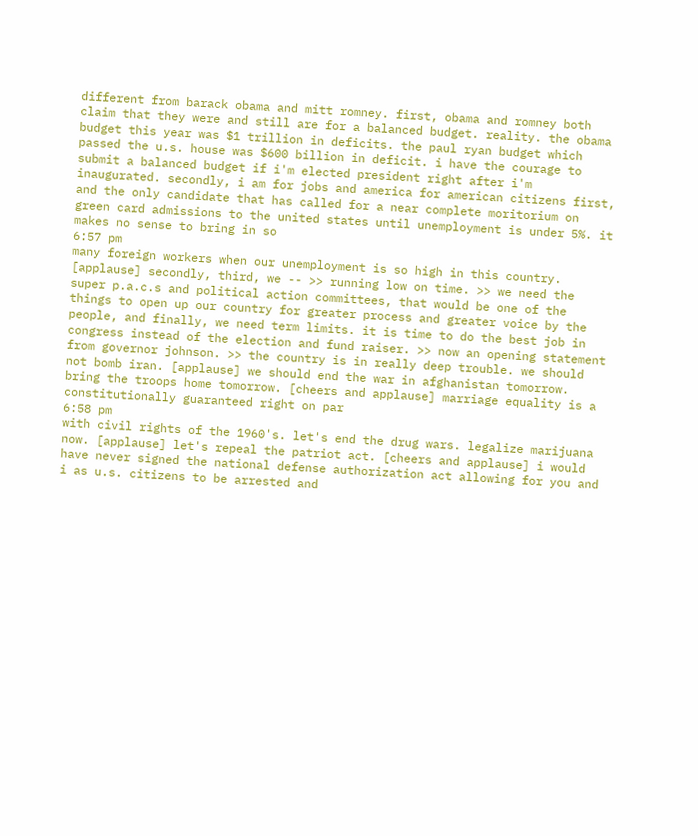different from barack obama and mitt romney. first, obama and romney both claim that they were and still are for a balanced budget. reality. the obama budget this year was $1 trillion in deficits. the paul ryan budget which passed the u.s. house was $600 billion in deficit. i have the courage to submit a balanced budget if i'm elected president right after i'm inaugurated. secondly, i am for jobs and america for american citizens first, and the only candidate that has called for a near complete moritorium on green card admissions to the united states until unemployment is under 5%. it makes no sense to bring in so
6:57 pm
many foreign workers when our unemployment is so high in this country. [applause] secondly, third, we -- >> running low on time. >> we need the super p.a.c.s and political action committees, that would be one of the things to open up our country for greater process and greater voice by the people, and finally, we need term limits. it is time to do the best job in congress instead of the election and fund raiser. >> now an opening statement from governor johnson. >> the country is in really deep trouble. we should not bomb iran. [applause] we should end the war in afghanistan tomorrow. bring the troops home tomorrow. [cheers and applause] marriage equality is a constitutionally guaranteed right on par
6:58 pm
with civil rights of the 1960's. let's end the drug wars. legalize marijuana now. [applause] let's repeal the patriot act. [cheers and applause] i would have never signed the national defense authorization act allowing for you and i as u.s. citizens to be arrested and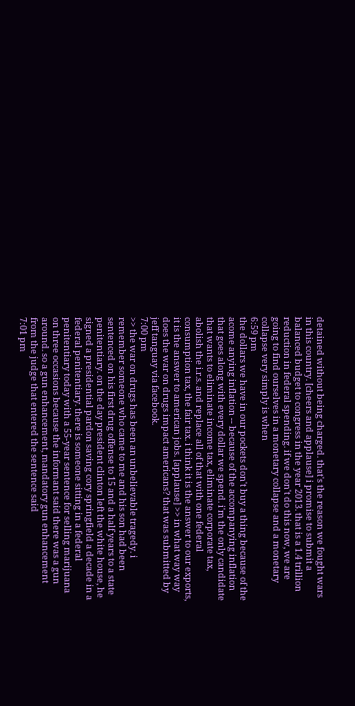detained without being charged. that's the reason we fought wars in this country. [cheers and applause] i promise to submit a balanced budget to congress in the year 2013. that is a 1.4 trillion reduction in federal spending. if we don't do this now, we are going to find ourselves in a monetary collapse and a monetary collapse very simply is when
6:59 pm
the dollars we have in our pockets don't buy a thing because of the acome anying inflation -- because of the accompanying inflation that goes along with every dollar we spend. i'm the only candidate that wants to eliminate income tax, eliminate corporate tax, abolish the i.r.s. and replace all of that with one federal consumption tax, the fair tax. i think it is the answer to our exports, it is the answer to american jobs. [applause] >> in what way way does the war on drugs impact americans? that was submitted by jeff tanguay via facebook.
7:00 pm
>> the war on drugs has been an unbelievable tragedy. i remember someone who came to me and his son had been sentenced on his first drug offense to 15 and a half years to a state penitentiary. on the day president clinton left the white house, he signed a presidential pardon saving cory springfield a decade in a federal penitentiary. there is someone sitting in a federal penitentiary today with a 55-year sentence for selling marijuana on three occasions because the informant said there was a gun around. so a gun enhancement, mandatory gun enhancement from the judge that entered the sentence said
7:01 pm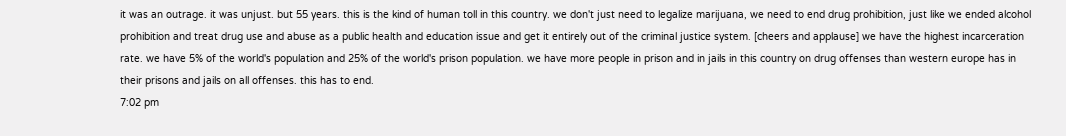it was an outrage. it was unjust. but 55 years. this is the kind of human toll in this country. we don't just need to legalize marijuana, we need to end drug prohibition, just like we ended alcohol prohibition and treat drug use and abuse as a public health and education issue and get it entirely out of the criminal justice system. [cheers and applause] we have the highest incarceration rate. we have 5% of the world's population and 25% of the world's prison population. we have more people in prison and in jails in this country on drug offenses than western europe has in their prisons and jails on all offenses. this has to end.
7:02 pm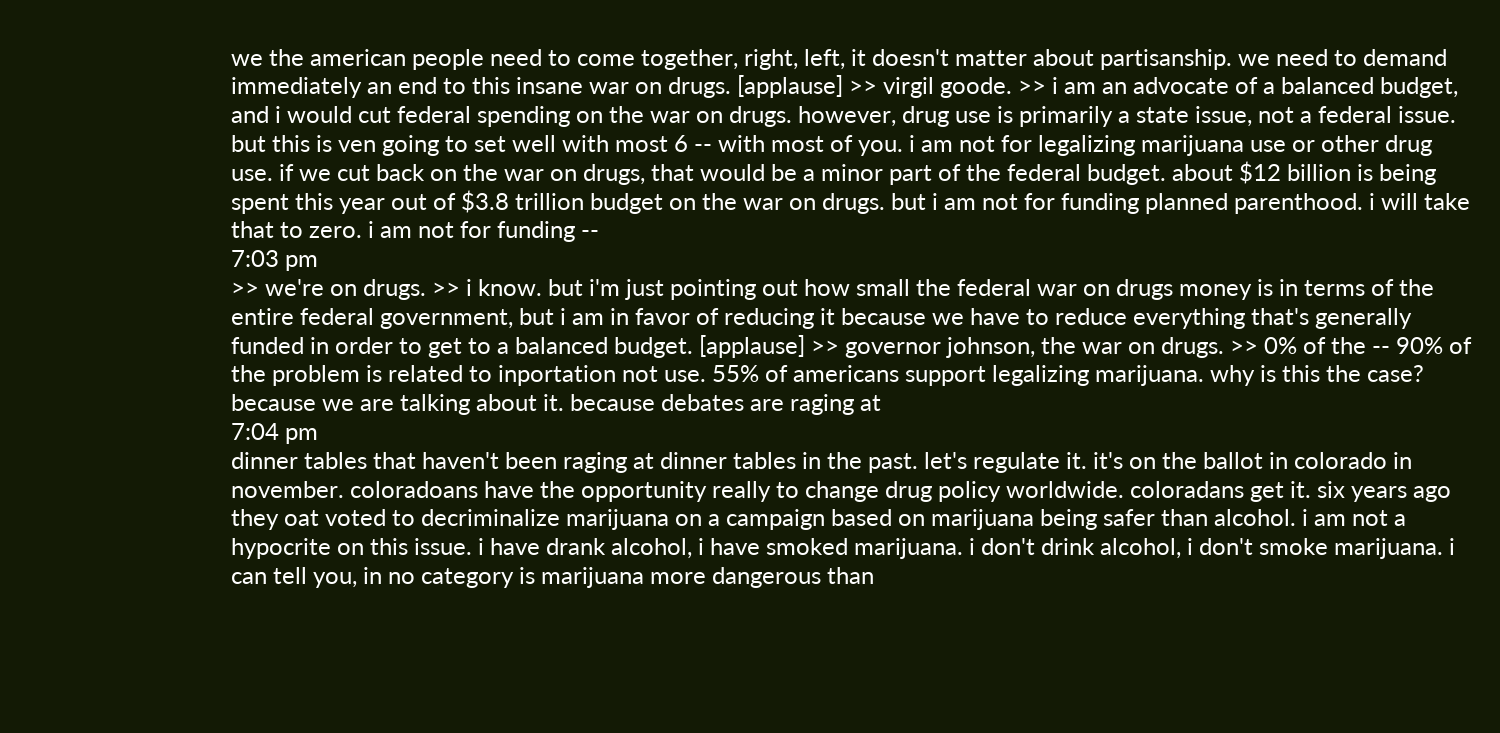we the american people need to come together, right, left, it doesn't matter about partisanship. we need to demand immediately an end to this insane war on drugs. [applause] >> virgil goode. >> i am an advocate of a balanced budget, and i would cut federal spending on the war on drugs. however, drug use is primarily a state issue, not a federal issue. but this is ven going to set well with most 6 -- with most of you. i am not for legalizing marijuana use or other drug use. if we cut back on the war on drugs, that would be a minor part of the federal budget. about $12 billion is being spent this year out of $3.8 trillion budget on the war on drugs. but i am not for funding planned parenthood. i will take that to zero. i am not for funding --
7:03 pm
>> we're on drugs. >> i know. but i'm just pointing out how small the federal war on drugs money is in terms of the entire federal government, but i am in favor of reducing it because we have to reduce everything that's generally funded in order to get to a balanced budget. [applause] >> governor johnson, the war on drugs. >> 0% of the -- 90% of the problem is related to inportation not use. 55% of americans support legalizing marijuana. why is this the case? because we are talking about it. because debates are raging at
7:04 pm
dinner tables that haven't been raging at dinner tables in the past. let's regulate it. it's on the ballot in colorado in november. coloradoans have the opportunity really to change drug policy worldwide. coloradans get it. six years ago they oat voted to decriminalize marijuana on a campaign based on marijuana being safer than alcohol. i am not a hypocrite on this issue. i have drank alcohol, i have smoked marijuana. i don't drink alcohol, i don't smoke marijuana. i can tell you, in no category is marijuana more dangerous than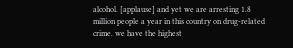alcohol. [applause] and yet we are arresting 1.8 million people a year in this country on drug-related crime. we have the highest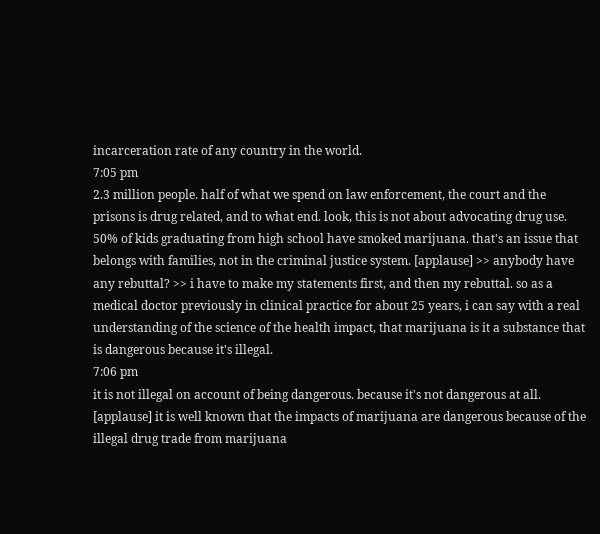incarceration rate of any country in the world.
7:05 pm
2.3 million people. half of what we spend on law enforcement, the court and the prisons is drug related, and to what end. look, this is not about advocating drug use. 50% of kids graduating from high school have smoked marijuana. that's an issue that belongs with families, not in the criminal justice system. [applause] >> anybody have any rebuttal? >> i have to make my statements first, and then my rebuttal. so as a medical doctor previously in clinical practice for about 25 years, i can say with a real understanding of the science of the health impact, that marijuana is it a substance that is dangerous because it's illegal.
7:06 pm
it is not illegal on account of being dangerous. because it's not dangerous at all. [applause] it is well known that the impacts of marijuana are dangerous because of the illegal drug trade from marijuana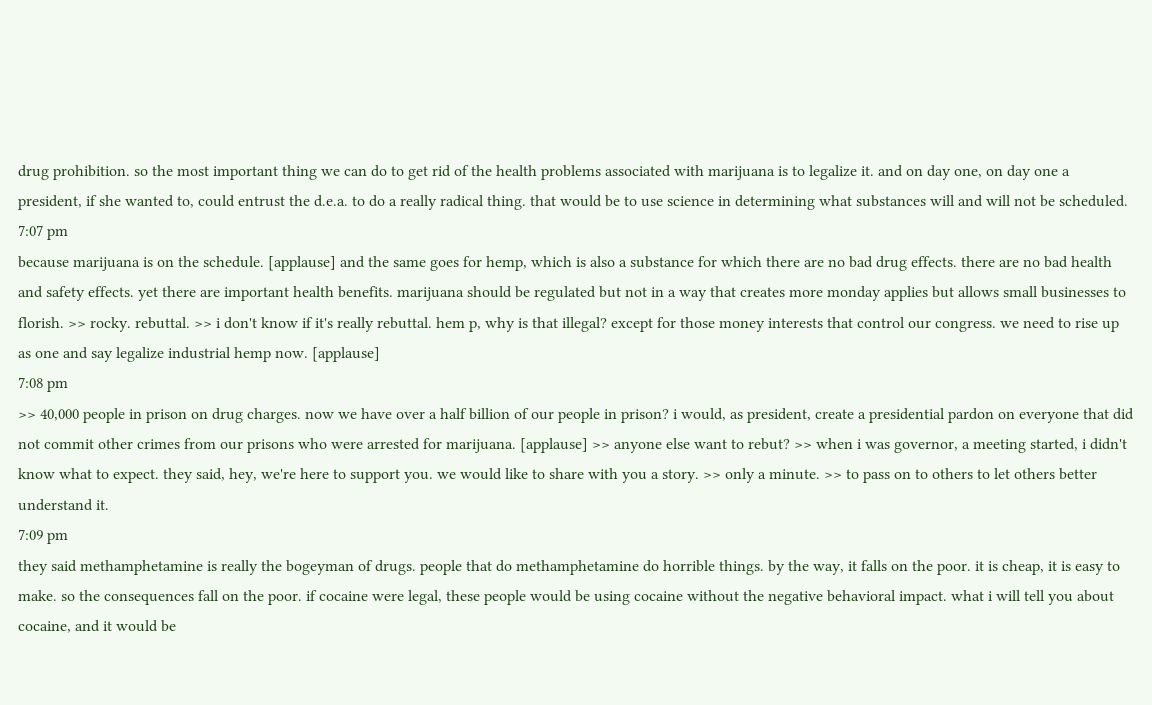drug prohibition. so the most important thing we can do to get rid of the health problems associated with marijuana is to legalize it. and on day one, on day one a president, if she wanted to, could entrust the d.e.a. to do a really radical thing. that would be to use science in determining what substances will and will not be scheduled.
7:07 pm
because marijuana is on the schedule. [applause] and the same goes for hemp, which is also a substance for which there are no bad drug effects. there are no bad health and safety effects. yet there are important health benefits. marijuana should be regulated but not in a way that creates more monday applies but allows small businesses to florish. >> rocky. rebuttal. >> i don't know if it's really rebuttal. hem p, why is that illegal? except for those money interests that control our congress. we need to rise up as one and say legalize industrial hemp now. [applause]
7:08 pm
>> 40,000 people in prison on drug charges. now we have over a half billion of our people in prison? i would, as president, create a presidential pardon on everyone that did not commit other crimes from our prisons who were arrested for marijuana. [applause] >> anyone else want to rebut? >> when i was governor, a meeting started, i didn't know what to expect. they said, hey, we're here to support you. we would like to share with you a story. >> only a minute. >> to pass on to others to let others better understand it.
7:09 pm
they said methamphetamine is really the bogeyman of drugs. people that do methamphetamine do horrible things. by the way, it falls on the poor. it is cheap, it is easy to make. so the consequences fall on the poor. if cocaine were legal, these people would be using cocaine without the negative behavioral impact. what i will tell you about cocaine, and it would be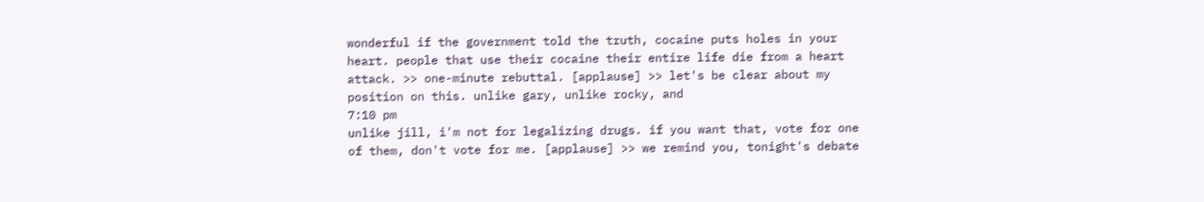wonderful if the government told the truth, cocaine puts holes in your heart. people that use their cocaine their entire life die from a heart attack. >> one-minute rebuttal. [applause] >> let's be clear about my position on this. unlike gary, unlike rocky, and
7:10 pm
unlike jill, i'm not for legalizing drugs. if you want that, vote for one of them, don't vote for me. [applause] >> we remind you, tonight's debate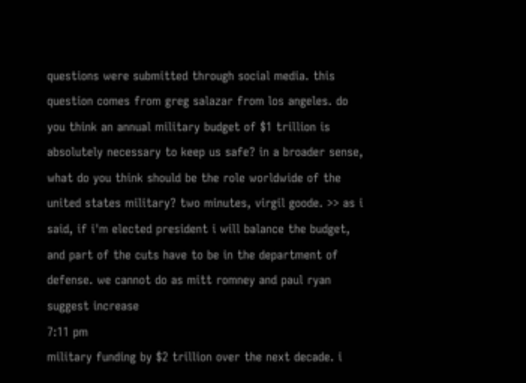questions were submitted through social media. this question comes from greg salazar from los angeles. do you think an annual military budget of $1 trillion is absolutely necessary to keep us safe? in a broader sense, what do you think should be the role worldwide of the united states military? two minutes, virgil goode. >> as i said, if i'm elected president i will balance the budget, and part of the cuts have to be in the department of defense. we cannot do as mitt romney and paul ryan suggest increase
7:11 pm
military funding by $2 trillion over the next decade. i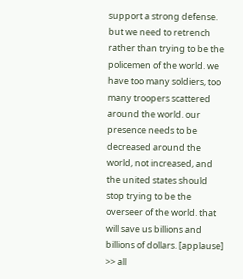support a strong defense. but we need to retrench rather than trying to be the policemen of the world. we have too many soldiers, too many troopers scattered around the world. our presence needs to be decreased around the world, not increased, and the united states should stop trying to be the overseer of the world. that will save us billions and billions of dollars. [applause] >> all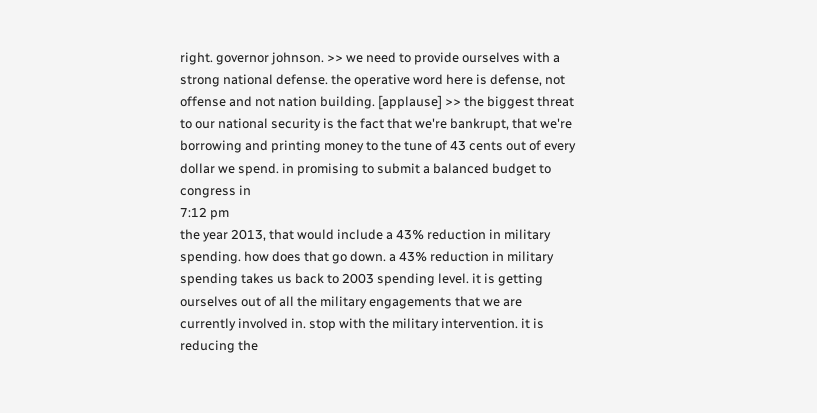right. governor johnson. >> we need to provide ourselves with a strong national defense. the operative word here is defense, not offense and not nation building. [applause] >> the biggest threat to our national security is the fact that we're bankrupt, that we're borrowing and printing money to the tune of 43 cents out of every dollar we spend. in promising to submit a balanced budget to congress in
7:12 pm
the year 2013, that would include a 43% reduction in military spending. how does that go down. a 43% reduction in military spending takes us back to 2003 spending level. it is getting ourselves out of all the military engagements that we are currently involved in. stop with the military intervention. it is reducing the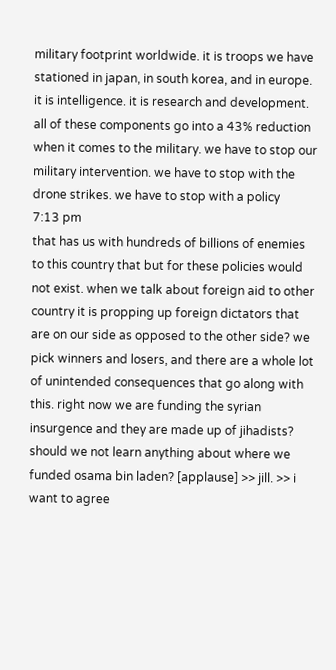military footprint worldwide. it is troops we have stationed in japan, in south korea, and in europe. it is intelligence. it is research and development. all of these components go into a 43% reduction when it comes to the military. we have to stop our military intervention. we have to stop with the drone strikes. we have to stop with a policy
7:13 pm
that has us with hundreds of billions of enemies to this country that but for these policies would not exist. when we talk about foreign aid to other country it is propping up foreign dictators that are on our side as opposed to the other side? we pick winners and losers, and there are a whole lot of unintended consequences that go along with this. right now we are funding the syrian insurgence and they are made up of jihadists? should we not learn anything about where we funded osama bin laden? [applause] >> jill. >> i want to agree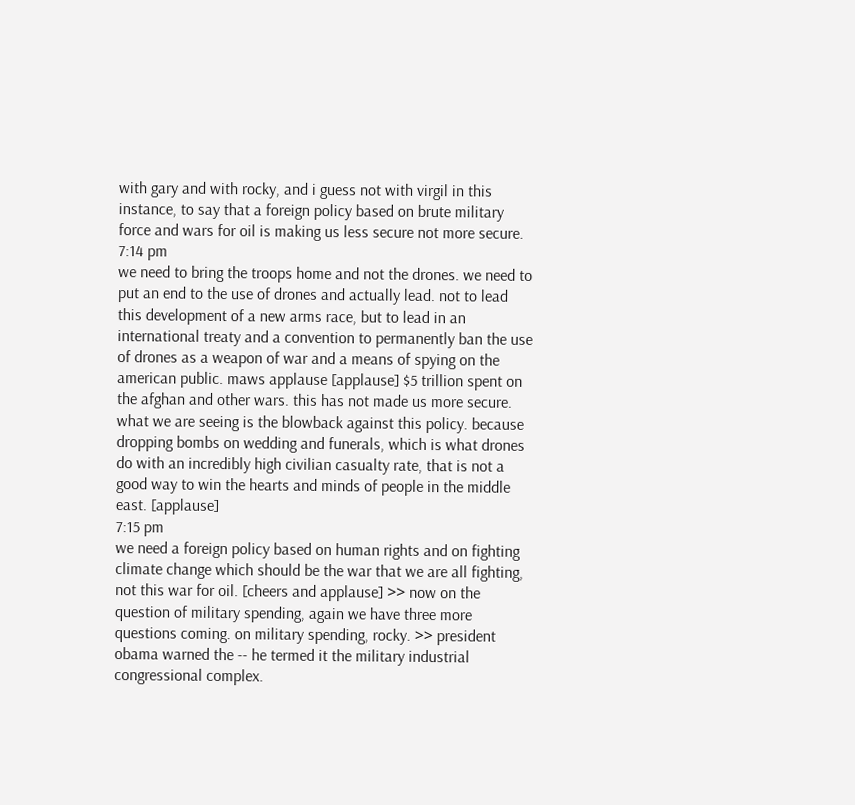with gary and with rocky, and i guess not with virgil in this instance, to say that a foreign policy based on brute military force and wars for oil is making us less secure not more secure.
7:14 pm
we need to bring the troops home and not the drones. we need to put an end to the use of drones and actually lead. not to lead this development of a new arms race, but to lead in an international treaty and a convention to permanently ban the use of drones as a weapon of war and a means of spying on the american public. maws applause [applause] $5 trillion spent on the afghan and other wars. this has not made us more secure. what we are seeing is the blowback against this policy. because dropping bombs on wedding and funerals, which is what drones do with an incredibly high civilian casualty rate, that is not a good way to win the hearts and minds of people in the middle east. [applause]
7:15 pm
we need a foreign policy based on human rights and on fighting climate change which should be the war that we are all fighting, not this war for oil. [cheers and applause] >> now on the question of military spending, again we have three more questions coming. on military spending, rocky. >> president obama warned the -- he termed it the military industrial congressional complex.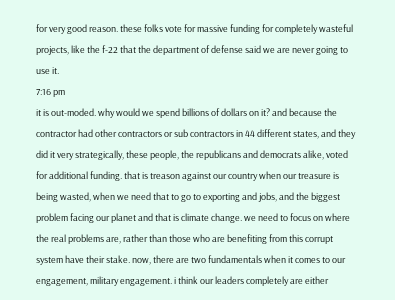for very good reason. these folks vote for massive funding for completely wasteful projects, like the f-22 that the department of defense said we are never going to use it.
7:16 pm
it is out-moded. why would we spend billions of dollars on it? and because the contractor had other contractors or sub contractors in 44 different states, and they did it very strategically, these people, the republicans and democrats alike, voted for additional funding. that is treason against our country when our treasure is being wasted, when we need that to go to exporting and jobs, and the biggest problem facing our planet and that is climate change. we need to focus on where the real problems are, rather than those who are benefiting from this corrupt system have their stake. now, there are two fundamentals when it comes to our engagement, military engagement. i think our leaders completely are either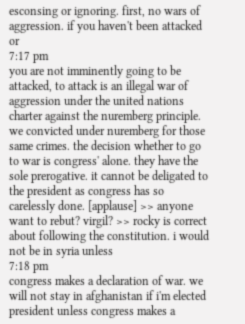esconsing or ignoring. first, no wars of aggression. if you haven't been attacked or
7:17 pm
you are not imminently going to be attacked, to attack is an illegal war of aggression under the united nations charter against the nuremberg principle. we convicted under nuremberg for those same crimes. the decision whether to go to war is congress' alone. they have the sole prerogative. it cannot be deligated to the president as congress has so carelessly done. [applause] >> anyone want to rebut? virgil? >> rocky is correct about following the constitution. i would not be in syria unless
7:18 pm
congress makes a declaration of war. we will not stay in afghanistan if i'm elected president unless congress makes a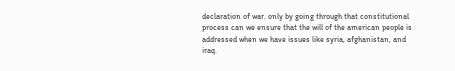declaration of war. only by going through that constitutional process can we ensure that the will of the american people is addressed when we have issues like syria, afghanistan, and iraq.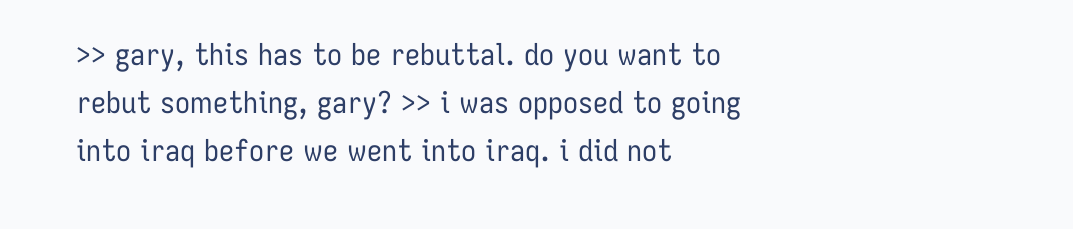>> gary, this has to be rebuttal. do you want to rebut something, gary? >> i was opposed to going into iraq before we went into iraq. i did not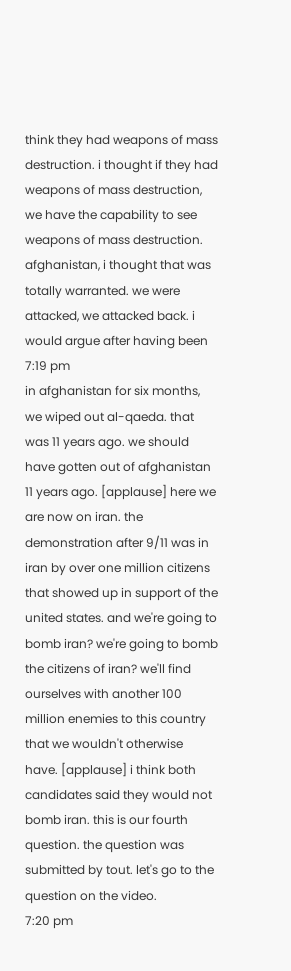think they had weapons of mass destruction. i thought if they had weapons of mass destruction, we have the capability to see weapons of mass destruction. afghanistan, i thought that was totally warranted. we were attacked, we attacked back. i would argue after having been
7:19 pm
in afghanistan for six months, we wiped out al-qaeda. that was 11 years ago. we should have gotten out of afghanistan 11 years ago. [applause] here we are now on iran. the demonstration after 9/11 was in iran by over one million citizens that showed up in support of the united states. and we're going to bomb iran? we're going to bomb the citizens of iran? we'll find ourselves with another 100 million enemies to this country that we wouldn't otherwise have. [applause] i think both candidates said they would not bomb iran. this is our fourth question. the question was submitted by tout. let's go to the question on the video.
7:20 pm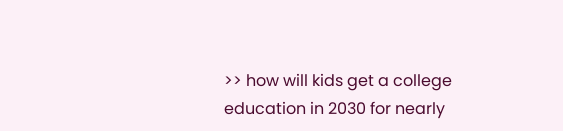>> how will kids get a college education in 2030 for nearly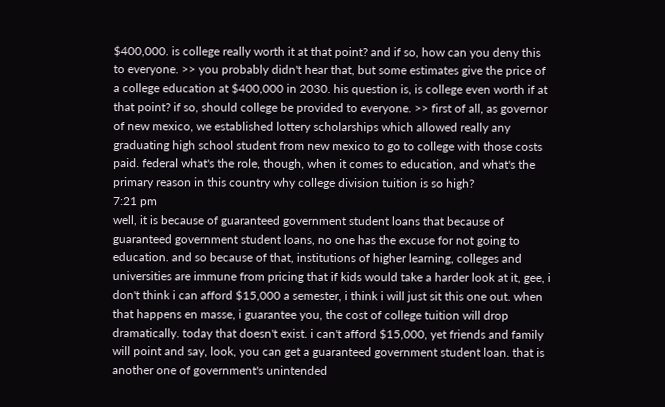$400,000. is college really worth it at that point? and if so, how can you deny this to everyone. >> you probably didn't hear that, but some estimates give the price of a college education at $400,000 in 2030. his question is, is college even worth if at that point? if so, should college be provided to everyone. >> first of all, as governor of new mexico, we established lottery scholarships which allowed really any graduating high school student from new mexico to go to college with those costs paid. federal what's the role, though, when it comes to education, and what's the primary reason in this country why college division tuition is so high?
7:21 pm
well, it is because of guaranteed government student loans that because of guaranteed government student loans, no one has the excuse for not going to education. and so because of that, institutions of higher learning, colleges and universities are immune from pricing that if kids would take a harder look at it, gee, i don't think i can afford $15,000 a semester, i think i will just sit this one out. when that happens en masse, i guarantee you, the cost of college tuition will drop dramatically. today that doesn't exist. i can't afford $15,000, yet friends and family will point and say, look, you can get a guaranteed government student loan. that is another one of government's unintended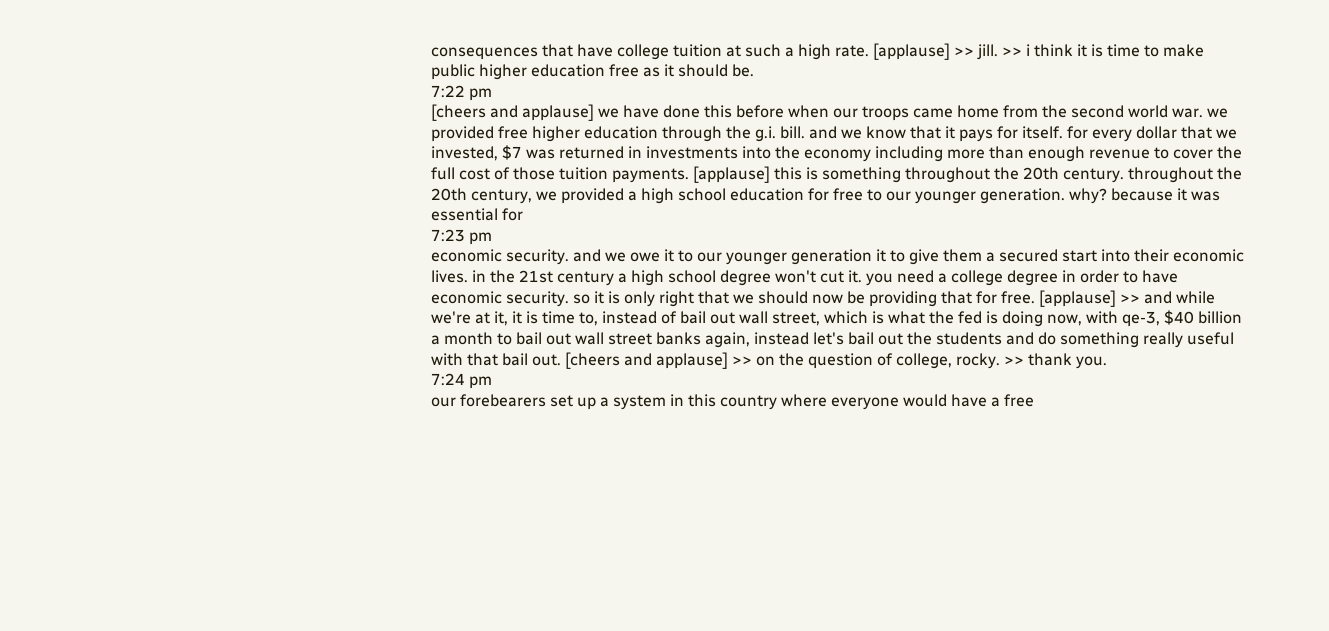consequences that have college tuition at such a high rate. [applause] >> jill. >> i think it is time to make public higher education free as it should be.
7:22 pm
[cheers and applause] we have done this before when our troops came home from the second world war. we provided free higher education through the g.i. bill. and we know that it pays for itself. for every dollar that we invested, $7 was returned in investments into the economy including more than enough revenue to cover the full cost of those tuition payments. [applause] this is something throughout the 20th century. throughout the 20th century, we provided a high school education for free to our younger generation. why? because it was essential for
7:23 pm
economic security. and we owe it to our younger generation it to give them a secured start into their economic lives. in the 21st century a high school degree won't cut it. you need a college degree in order to have economic security. so it is only right that we should now be providing that for free. [applause] >> and while we're at it, it is time to, instead of bail out wall street, which is what the fed is doing now, with qe-3, $40 billion a month to bail out wall street banks again, instead let's bail out the students and do something really useful with that bail out. [cheers and applause] >> on the question of college, rocky. >> thank you.
7:24 pm
our forebearers set up a system in this country where everyone would have a free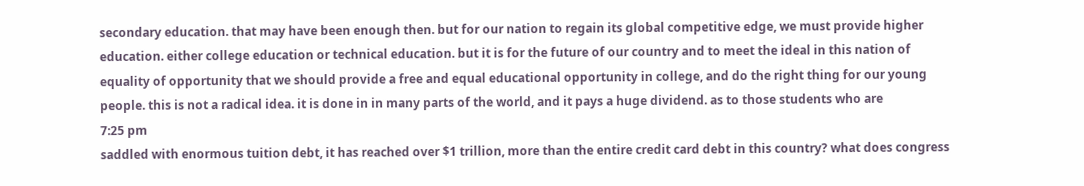secondary education. that may have been enough then. but for our nation to regain its global competitive edge, we must provide higher education. either college education or technical education. but it is for the future of our country and to meet the ideal in this nation of equality of opportunity that we should provide a free and equal educational opportunity in college, and do the right thing for our young people. this is not a radical idea. it is done in in many parts of the world, and it pays a huge dividend. as to those students who are
7:25 pm
saddled with enormous tuition debt, it has reached over $1 trillion, more than the entire credit card debt in this country? what does congress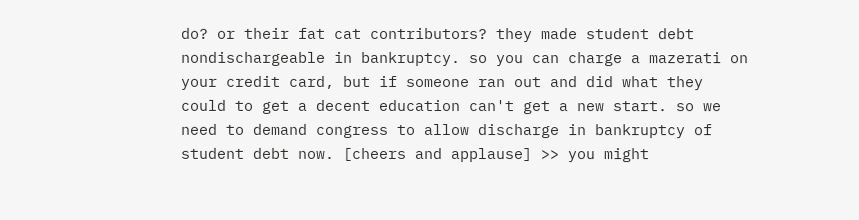do? or their fat cat contributors? they made student debt nondischargeable in bankruptcy. so you can charge a mazerati on your credit card, but if someone ran out and did what they could to get a decent education can't get a new start. so we need to demand congress to allow discharge in bankruptcy of student debt now. [cheers and applause] >> you might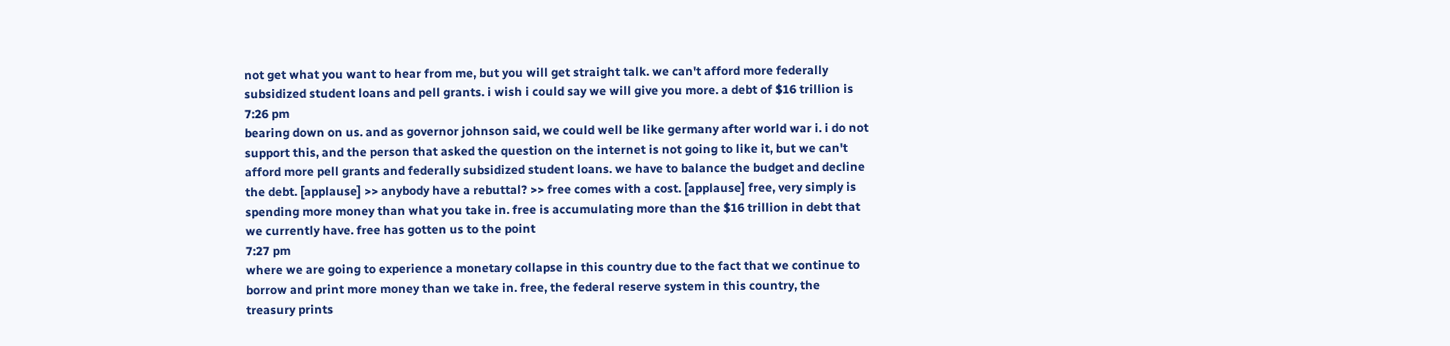not get what you want to hear from me, but you will get straight talk. we can't afford more federally subsidized student loans and pell grants. i wish i could say we will give you more. a debt of $16 trillion is
7:26 pm
bearing down on us. and as governor johnson said, we could well be like germany after world war i. i do not support this, and the person that asked the question on the internet is not going to like it, but we can't afford more pell grants and federally subsidized student loans. we have to balance the budget and decline the debt. [applause] >> anybody have a rebuttal? >> free comes with a cost. [applause] free, very simply is spending more money than what you take in. free is accumulating more than the $16 trillion in debt that we currently have. free has gotten us to the point
7:27 pm
where we are going to experience a monetary collapse in this country due to the fact that we continue to borrow and print more money than we take in. free, the federal reserve system in this country, the treasury prints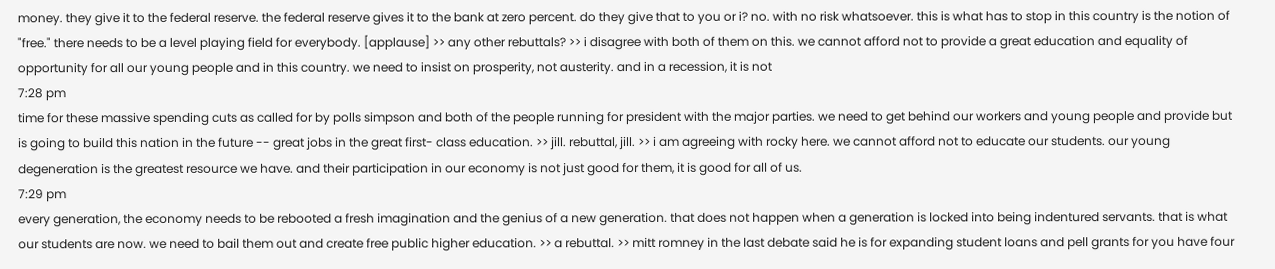money. they give it to the federal reserve. the federal reserve gives it to the bank at zero percent. do they give that to you or i? no. with no risk whatsoever. this is what has to stop in this country is the notion of "free." there needs to be a level playing field for everybody. [applause] >> any other rebuttals? >> i disagree with both of them on this. we cannot afford not to provide a great education and equality of opportunity for all our young people and in this country. we need to insist on prosperity, not austerity. and in a recession, it is not
7:28 pm
time for these massive spending cuts as called for by polls simpson and both of the people running for president with the major parties. we need to get behind our workers and young people and provide but is going to build this nation in the future -- great jobs in the great first- class education. >> jill. rebuttal, jill. >> i am agreeing with rocky here. we cannot afford not to educate our students. our young degeneration is the greatest resource we have. and their participation in our economy is not just good for them, it is good for all of us.
7:29 pm
every generation, the economy needs to be rebooted a fresh imagination and the genius of a new generation. that does not happen when a generation is locked into being indentured servants. that is what our students are now. we need to bail them out and create free public higher education. >> a rebuttal. >> mitt romney in the last debate said he is for expanding student loans and pell grants for you have four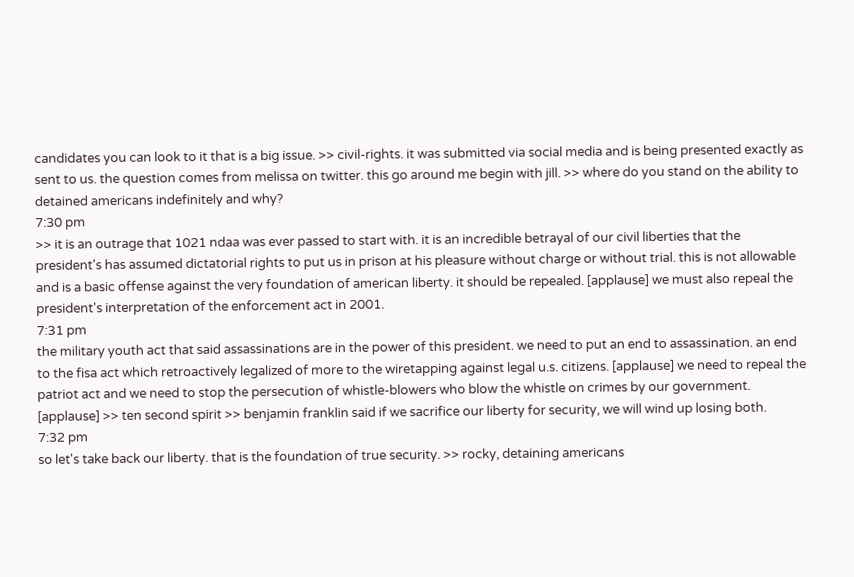candidates you can look to it that is a big issue. >> civil-rights. it was submitted via social media and is being presented exactly as sent to us. the question comes from melissa on twitter. this go around me begin with jill. >> where do you stand on the ability to detained americans indefinitely and why?
7:30 pm
>> it is an outrage that 1021 ndaa was ever passed to start with. it is an incredible betrayal of our civil liberties that the president's has assumed dictatorial rights to put us in prison at his pleasure without charge or without trial. this is not allowable and is a basic offense against the very foundation of american liberty. it should be repealed. [applause] we must also repeal the president's interpretation of the enforcement act in 2001.
7:31 pm
the military youth act that said assassinations are in the power of this president. we need to put an end to assassination. an end to the fisa act which retroactively legalized of more to the wiretapping against legal u.s. citizens. [applause] we need to repeal the patriot act and we need to stop the persecution of whistle-blowers who blow the whistle on crimes by our government. [applause] >> ten second spirit >> benjamin franklin said if we sacrifice our liberty for security, we will wind up losing both.
7:32 pm
so let's take back our liberty. that is the foundation of true security. >> rocky, detaining americans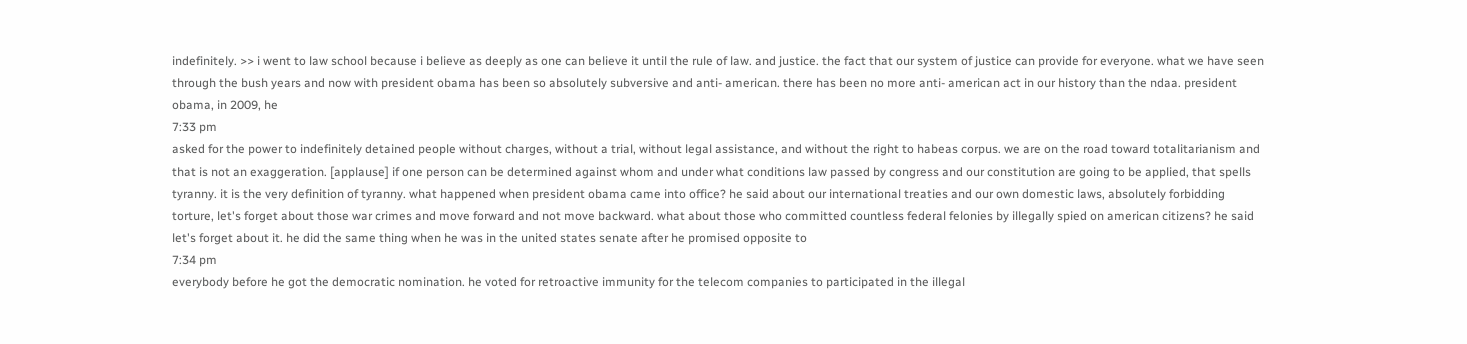indefinitely. >> i went to law school because i believe as deeply as one can believe it until the rule of law. and justice. the fact that our system of justice can provide for everyone. what we have seen through the bush years and now with president obama has been so absolutely subversive and anti- american. there has been no more anti- american act in our history than the ndaa. president obama, in 2009, he
7:33 pm
asked for the power to indefinitely detained people without charges, without a trial, without legal assistance, and without the right to habeas corpus. we are on the road toward totalitarianism and that is not an exaggeration. [applause] if one person can be determined against whom and under what conditions law passed by congress and our constitution are going to be applied, that spells tyranny. it is the very definition of tyranny. what happened when president obama came into office? he said about our international treaties and our own domestic laws, absolutely forbidding torture, let's forget about those war crimes and move forward and not move backward. what about those who committed countless federal felonies by illegally spied on american citizens? he said let's forget about it. he did the same thing when he was in the united states senate after he promised opposite to
7:34 pm
everybody before he got the democratic nomination. he voted for retroactive immunity for the telecom companies to participated in the illegal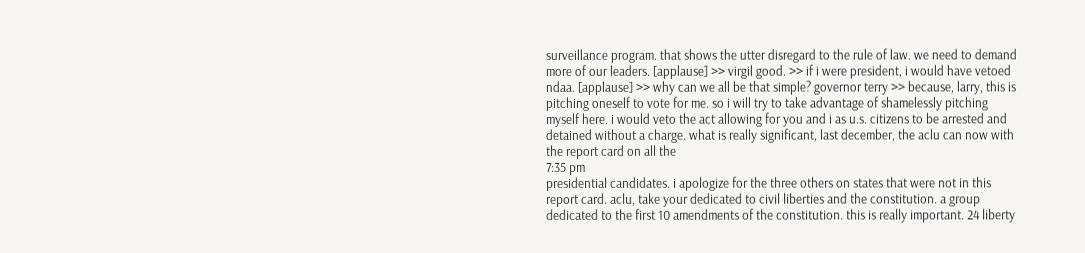surveillance program. that shows the utter disregard to the rule of law. we need to demand more of our leaders. [applause] >> virgil good. >> if i were president, i would have vetoed ndaa. [applause] >> why can we all be that simple? governor terry >> because, larry, this is pitching oneself to vote for me. so i will try to take advantage of shamelessly pitching myself here. i would veto the act allowing for you and i as u.s. citizens to be arrested and detained without a charge. what is really significant, last december, the aclu can now with the report card on all the
7:35 pm
presidential candidates. i apologize for the three others on states that were not in this report card. aclu, take your dedicated to civil liberties and the constitution. a group dedicated to the first 10 amendments of the constitution. this is really important. 24 liberty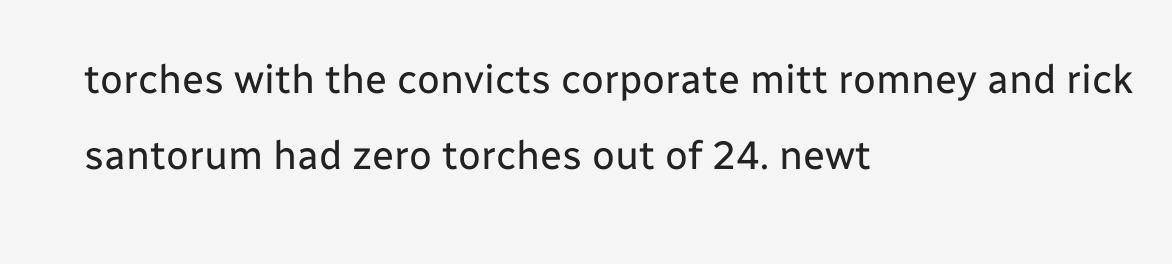torches with the convicts corporate mitt romney and rick santorum had zero torches out of 24. newt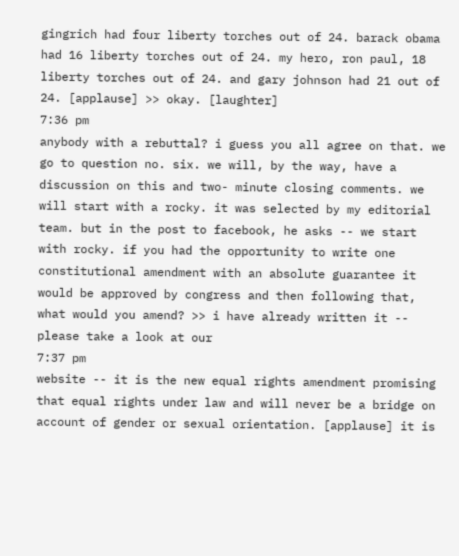gingrich had four liberty torches out of 24. barack obama had 16 liberty torches out of 24. my hero, ron paul, 18 liberty torches out of 24. and gary johnson had 21 out of 24. [applause] >> okay. [laughter]
7:36 pm
anybody with a rebuttal? i guess you all agree on that. we go to question no. six. we will, by the way, have a discussion on this and two- minute closing comments. we will start with a rocky. it was selected by my editorial team. but in the post to facebook, he asks -- we start with rocky. if you had the opportunity to write one constitutional amendment with an absolute guarantee it would be approved by congress and then following that, what would you amend? >> i have already written it -- please take a look at our
7:37 pm
website -- it is the new equal rights amendment promising that equal rights under law and will never be a bridge on account of gender or sexual orientation. [applause] it is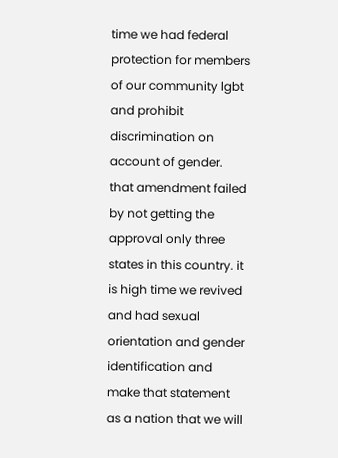time we had federal protection for members of our community lgbt and prohibit discrimination on account of gender. that amendment failed by not getting the approval only three states in this country. it is high time we revived and had sexual orientation and gender identification and make that statement as a nation that we will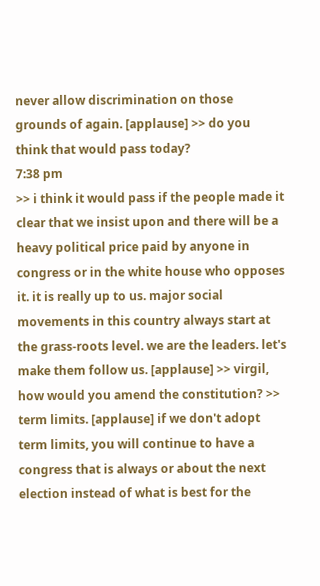never allow discrimination on those grounds of again. [applause] >> do you think that would pass today?
7:38 pm
>> i think it would pass if the people made it clear that we insist upon and there will be a heavy political price paid by anyone in congress or in the white house who opposes it. it is really up to us. major social movements in this country always start at the grass-roots level. we are the leaders. let's make them follow us. [applause] >> virgil, how would you amend the constitution? >> term limits. [applause] if we don't adopt term limits, you will continue to have a congress that is always or about the next election instead of what is best for the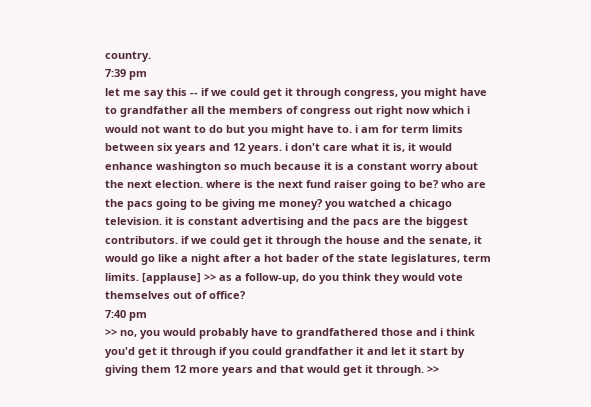country.
7:39 pm
let me say this -- if we could get it through congress, you might have to grandfather all the members of congress out right now which i would not want to do but you might have to. i am for term limits between six years and 12 years. i don't care what it is, it would enhance washington so much because it is a constant worry about the next election. where is the next fund raiser going to be? who are the pacs going to be giving me money? you watched a chicago television. it is constant advertising and the pacs are the biggest contributors. if we could get it through the house and the senate, it would go like a night after a hot bader of the state legislatures, term limits. [applause] >> as a follow-up, do you think they would vote themselves out of office?
7:40 pm
>> no, you would probably have to grandfathered those and i think you'd get it through if you could grandfather it and let it start by giving them 12 more years and that would get it through. >>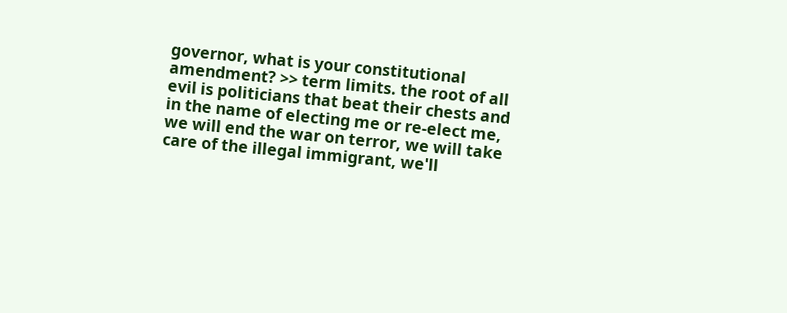governor, what is your constitutional amendment? >> term limits. the root of all evil is politicians that beat their chests and in the name of electing me or re-elect me, we will end the war on terror, we will take care of the illegal immigrant, we'll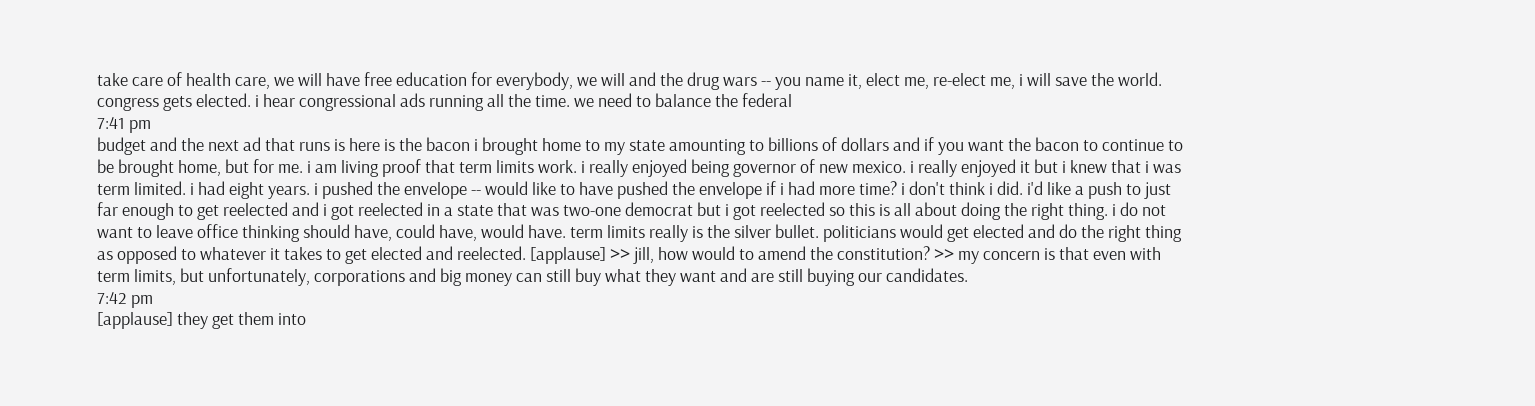take care of health care, we will have free education for everybody, we will and the drug wars -- you name it, elect me, re-elect me, i will save the world. congress gets elected. i hear congressional ads running all the time. we need to balance the federal
7:41 pm
budget and the next ad that runs is here is the bacon i brought home to my state amounting to billions of dollars and if you want the bacon to continue to be brought home, but for me. i am living proof that term limits work. i really enjoyed being governor of new mexico. i really enjoyed it but i knew that i was term limited. i had eight years. i pushed the envelope -- would like to have pushed the envelope if i had more time? i don't think i did. i'd like a push to just far enough to get reelected and i got reelected in a state that was two-one democrat but i got reelected so this is all about doing the right thing. i do not want to leave office thinking should have, could have, would have. term limits really is the silver bullet. politicians would get elected and do the right thing as opposed to whatever it takes to get elected and reelected. [applause] >> jill, how would to amend the constitution? >> my concern is that even with term limits, but unfortunately, corporations and big money can still buy what they want and are still buying our candidates.
7:42 pm
[applause] they get them into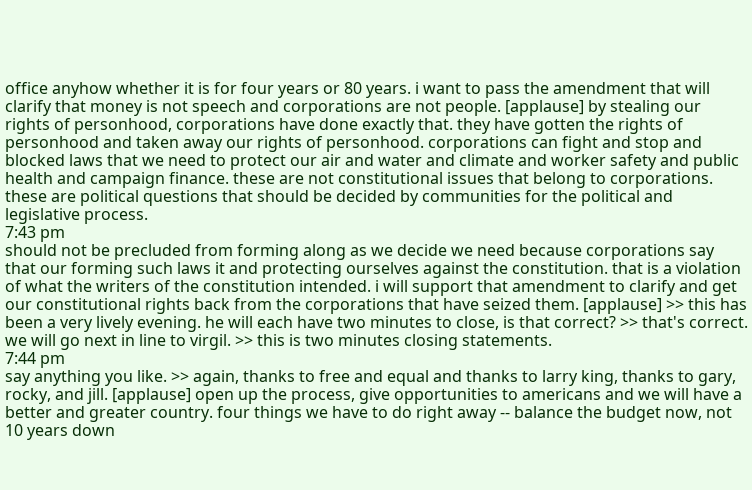office anyhow whether it is for four years or 80 years. i want to pass the amendment that will clarify that money is not speech and corporations are not people. [applause] by stealing our rights of personhood, corporations have done exactly that. they have gotten the rights of personhood and taken away our rights of personhood. corporations can fight and stop and blocked laws that we need to protect our air and water and climate and worker safety and public health and campaign finance. these are not constitutional issues that belong to corporations. these are political questions that should be decided by communities for the political and legislative process.
7:43 pm
should not be precluded from forming along as we decide we need because corporations say that our forming such laws it and protecting ourselves against the constitution. that is a violation of what the writers of the constitution intended. i will support that amendment to clarify and get our constitutional rights back from the corporations that have seized them. [applause] >> this has been a very lively evening. he will each have two minutes to close, is that correct? >> that's correct. we will go next in line to virgil. >> this is two minutes closing statements.
7:44 pm
say anything you like. >> again, thanks to free and equal and thanks to larry king, thanks to gary, rocky, and jill. [applause] open up the process, give opportunities to americans and we will have a better and greater country. four things we have to do right away -- balance the budget now, not 10 years down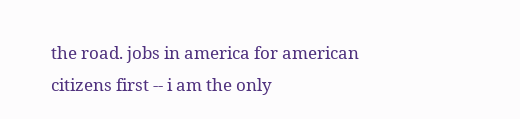the road. jobs in america for american citizens first -- i am the only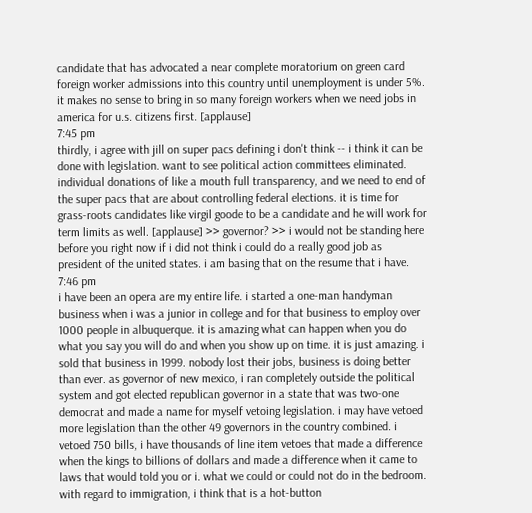candidate that has advocated a near complete moratorium on green card foreign worker admissions into this country until unemployment is under 5%. it makes no sense to bring in so many foreign workers when we need jobs in america for u.s. citizens first. [applause]
7:45 pm
thirdly, i agree with jill on super pacs defining i don't think -- i think it can be done with legislation. want to see political action committees eliminated. individual donations of like a mouth full transparency, and we need to end of the super pacs that are about controlling federal elections. it is time for grass-roots candidates like virgil goode to be a candidate and he will work for term limits as well. [applause] >> governor? >> i would not be standing here before you right now if i did not think i could do a really good job as president of the united states. i am basing that on the resume that i have.
7:46 pm
i have been an opera are my entire life. i started a one-man handyman business when i was a junior in college and for that business to employ over 1000 people in albuquerque. it is amazing what can happen when you do what you say you will do and when you show up on time. it is just amazing. i sold that business in 1999. nobody lost their jobs, business is doing better than ever. as governor of new mexico, i ran completely outside the political system and got elected republican governor in a state that was two-one democrat and made a name for myself vetoing legislation. i may have vetoed more legislation than the other 49 governors in the country combined. i vetoed 750 bills, i have thousands of line item vetoes that made a difference when the kings to billions of dollars and made a difference when it came to laws that would told you or i. what we could or could not do in the bedroom. with regard to immigration, i think that is a hot-button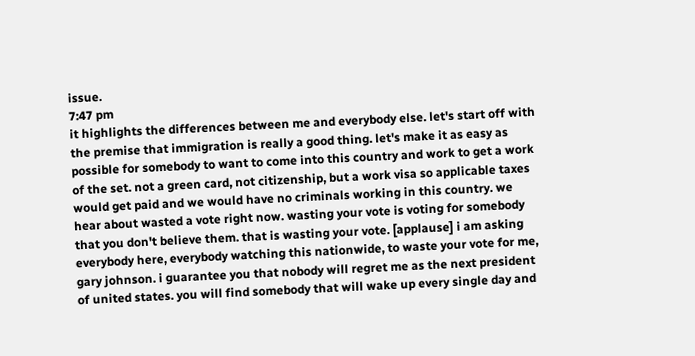issue.
7:47 pm
it highlights the differences between me and everybody else. let's start off with the premise that immigration is really a good thing. let's make it as easy as possible for somebody to want to come into this country and work to get a work of the set. not a green card, not citizenship, but a work visa so applicable taxes would get paid and we would have no criminals working in this country. we hear about wasted a vote right now. wasting your vote is voting for somebody that you don't believe them. that is wasting your vote. [applause] i am asking everybody here, everybody watching this nationwide, to waste your vote for me, gary johnson. i guarantee you that nobody will regret me as the next president of united states. you will find somebody that will wake up every single day and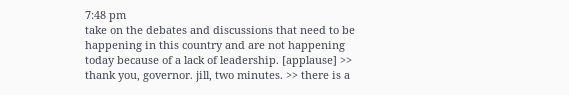7:48 pm
take on the debates and discussions that need to be happening in this country and are not happening today because of a lack of leadership. [applause] >> thank you, governor. jill, two minutes. >> there is a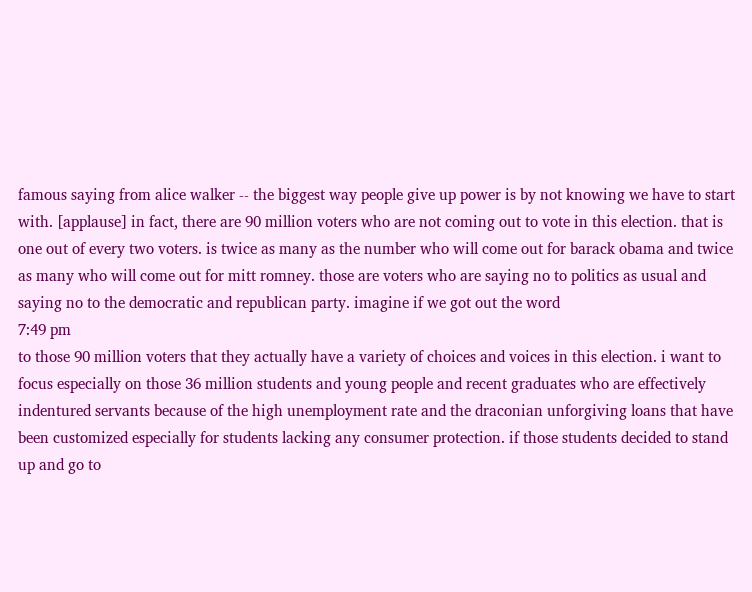famous saying from alice walker -- the biggest way people give up power is by not knowing we have to start with. [applause] in fact, there are 90 million voters who are not coming out to vote in this election. that is one out of every two voters. is twice as many as the number who will come out for barack obama and twice as many who will come out for mitt romney. those are voters who are saying no to politics as usual and saying no to the democratic and republican party. imagine if we got out the word
7:49 pm
to those 90 million voters that they actually have a variety of choices and voices in this election. i want to focus especially on those 36 million students and young people and recent graduates who are effectively indentured servants because of the high unemployment rate and the draconian unforgiving loans that have been customized especially for students lacking any consumer protection. if those students decided to stand up and go to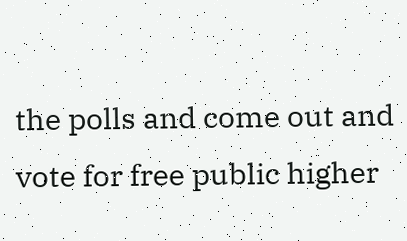the polls and come out and vote for free public higher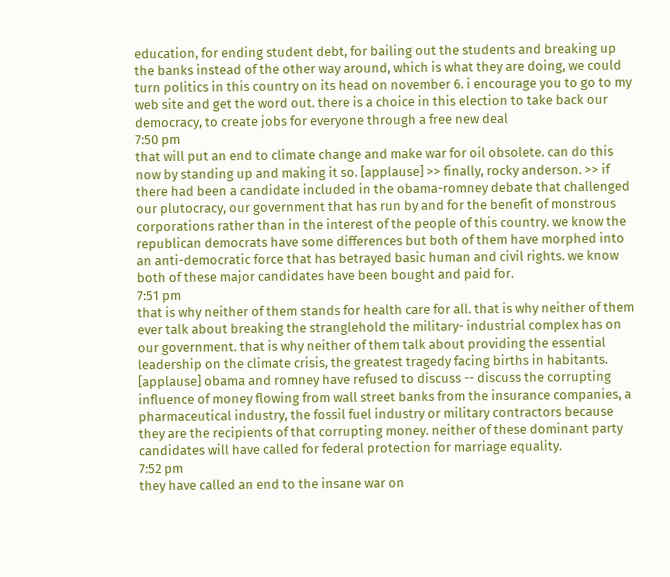education, for ending student debt, for bailing out the students and breaking up the banks instead of the other way around, which is what they are doing, we could turn politics in this country on its head on november 6. i encourage you to go to my web site and get the word out. there is a choice in this election to take back our democracy, to create jobs for everyone through a free new deal
7:50 pm
that will put an end to climate change and make war for oil obsolete. can do this now by standing up and making it so. [applause] >> finally, rocky anderson. >> if there had been a candidate included in the obama-romney debate that challenged our plutocracy, our government that has run by and for the benefit of monstrous corporations rather than in the interest of the people of this country. we know the republican democrats have some differences but both of them have morphed into an anti-democratic force that has betrayed basic human and civil rights. we know both of these major candidates have been bought and paid for.
7:51 pm
that is why neither of them stands for health care for all. that is why neither of them ever talk about breaking the stranglehold the military- industrial complex has on our government. that is why neither of them talk about providing the essential leadership on the climate crisis, the greatest tragedy facing births in habitants. [applause] obama and romney have refused to discuss -- discuss the corrupting influence of money flowing from wall street banks from the insurance companies, a pharmaceutical industry, the fossil fuel industry or military contractors because they are the recipients of that corrupting money. neither of these dominant party candidates will have called for federal protection for marriage equality.
7:52 pm
they have called an end to the insane war on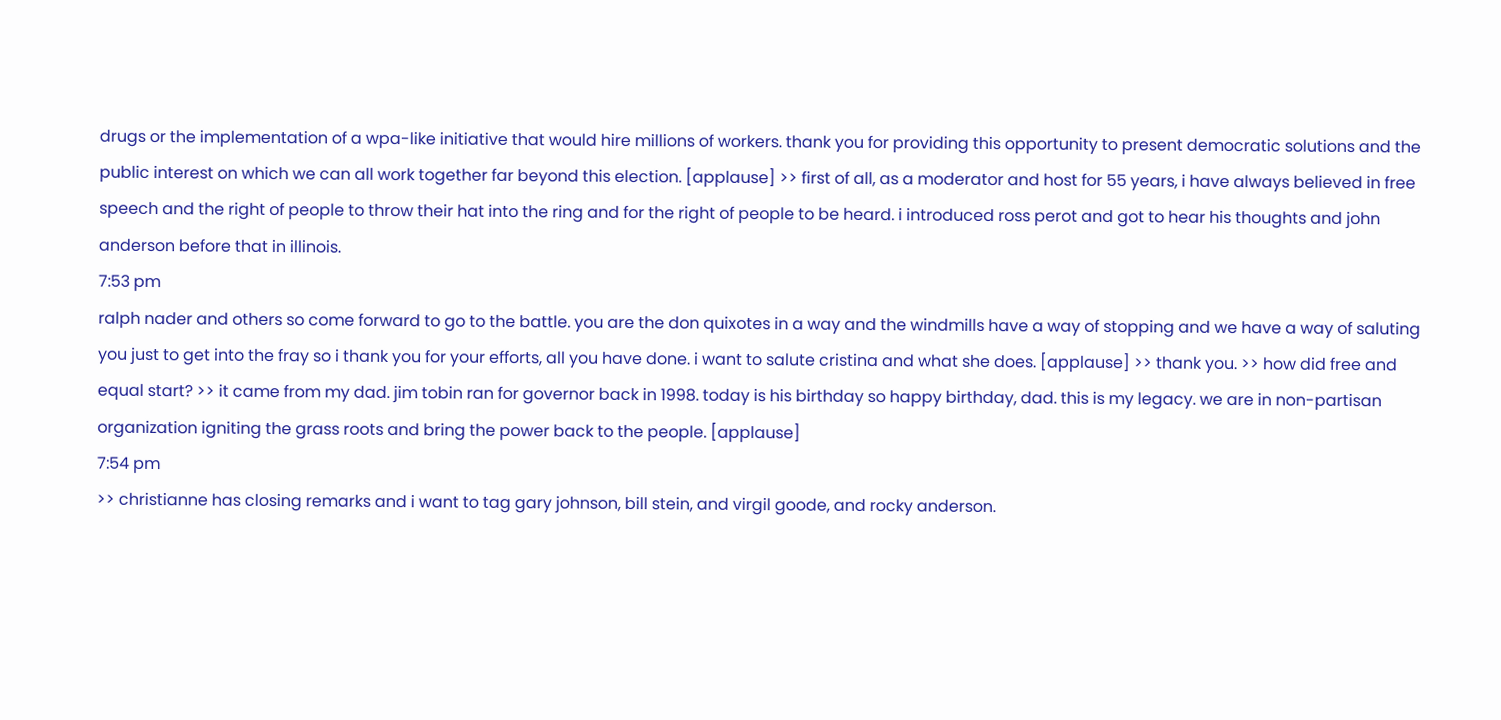drugs or the implementation of a wpa-like initiative that would hire millions of workers. thank you for providing this opportunity to present democratic solutions and the public interest on which we can all work together far beyond this election. [applause] >> first of all, as a moderator and host for 55 years, i have always believed in free speech and the right of people to throw their hat into the ring and for the right of people to be heard. i introduced ross perot and got to hear his thoughts and john anderson before that in illinois.
7:53 pm
ralph nader and others so come forward to go to the battle. you are the don quixotes in a way and the windmills have a way of stopping and we have a way of saluting you just to get into the fray so i thank you for your efforts, all you have done. i want to salute cristina and what she does. [applause] >> thank you. >> how did free and equal start? >> it came from my dad. jim tobin ran for governor back in 1998. today is his birthday so happy birthday, dad. this is my legacy. we are in non-partisan organization igniting the grass roots and bring the power back to the people. [applause]
7:54 pm
>> christianne has closing remarks and i want to tag gary johnson, bill stein, and virgil goode, and rocky anderson.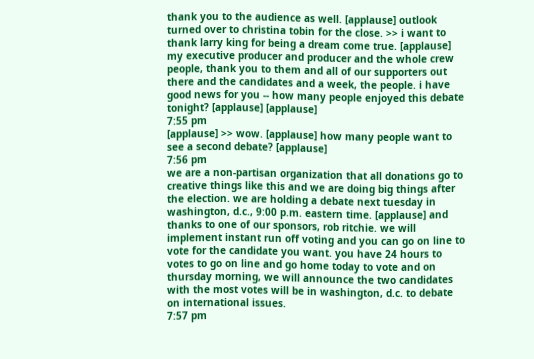thank you to the audience as well. [applause] outlook turned over to christina tobin for the close. >> i want to thank larry king for being a dream come true. [applause] my executive producer and producer and the whole crew people, thank you to them and all of our supporters out there and the candidates and a week, the people. i have good news for you -- how many people enjoyed this debate tonight? [applause] [applause]
7:55 pm
[applause] >> wow. [applause] how many people want to see a second debate? [applause]
7:56 pm
we are a non-partisan organization that all donations go to creative things like this and we are doing big things after the election. we are holding a debate next tuesday in washington, d.c., 9:00 p.m. eastern time. [applause] and thanks to one of our sponsors, rob ritchie. we will implement instant run off voting and you can go on line to vote for the candidate you want. you have 24 hours to votes to go on line and go home today to vote and on thursday morning, we will announce the two candidates with the most votes will be in washington, d.c. to debate on international issues.
7:57 pm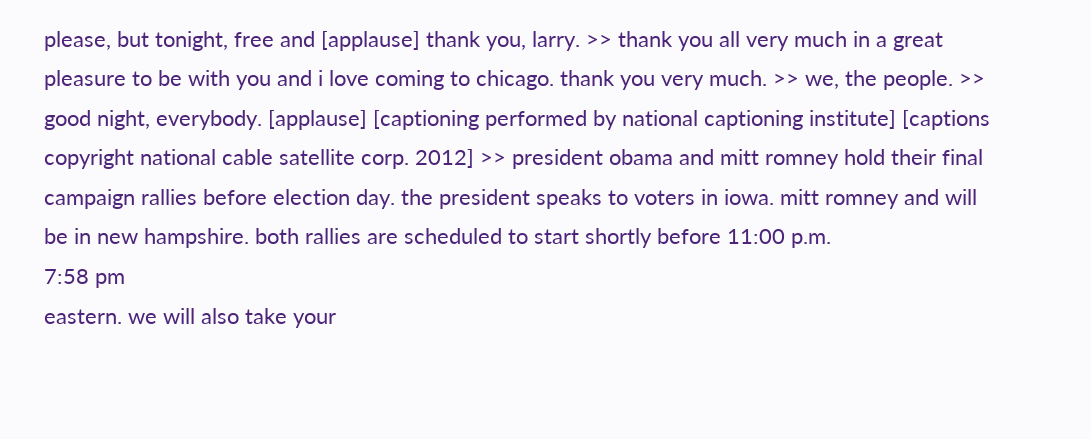please, but tonight, free and [applause] thank you, larry. >> thank you all very much in a great pleasure to be with you and i love coming to chicago. thank you very much. >> we, the people. >> good night, everybody. [applause] [captioning performed by national captioning institute] [captions copyright national cable satellite corp. 2012] >> president obama and mitt romney hold their final campaign rallies before election day. the president speaks to voters in iowa. mitt romney and will be in new hampshire. both rallies are scheduled to start shortly before 11:00 p.m.
7:58 pm
eastern. we will also take your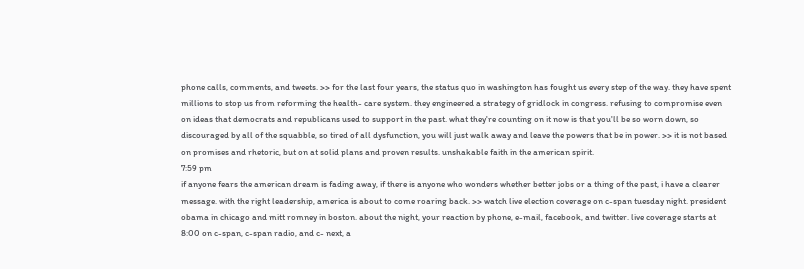phone calls, comments, and tweets. >> for the last four years, the status quo in washington has fought us every step of the way. they have spent millions to stop us from reforming the health- care system. they engineered a strategy of gridlock in congress. refusing to compromise even on ideas that democrats and republicans used to support in the past. what they're counting on it now is that you'll be so worn down, so discouraged by all of the squabble, so tired of all dysfunction, you will just walk away and leave the powers that be in power. >> it is not based on promises and rhetoric, but on at solid plans and proven results. unshakable faith in the american spirit.
7:59 pm
if anyone fears the american dream is fading away, if there is anyone who wonders whether better jobs or a thing of the past, i have a clearer message. with the right leadership, america is about to come roaring back. >> watch live election coverage on c-span tuesday night. president obama in chicago and mitt romney in boston. about the night, your reaction by phone, e-mail, facebook, and twitter. live coverage starts at 8:00 on c-span, c-span radio, and c- next, a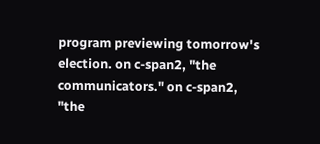program previewing tomorrow's election. on c-span2, "the communicators." on c-span2, "the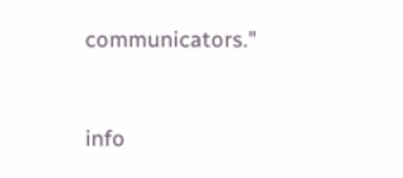communicators."


info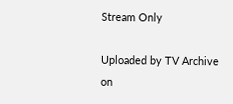Stream Only

Uploaded by TV Archive on